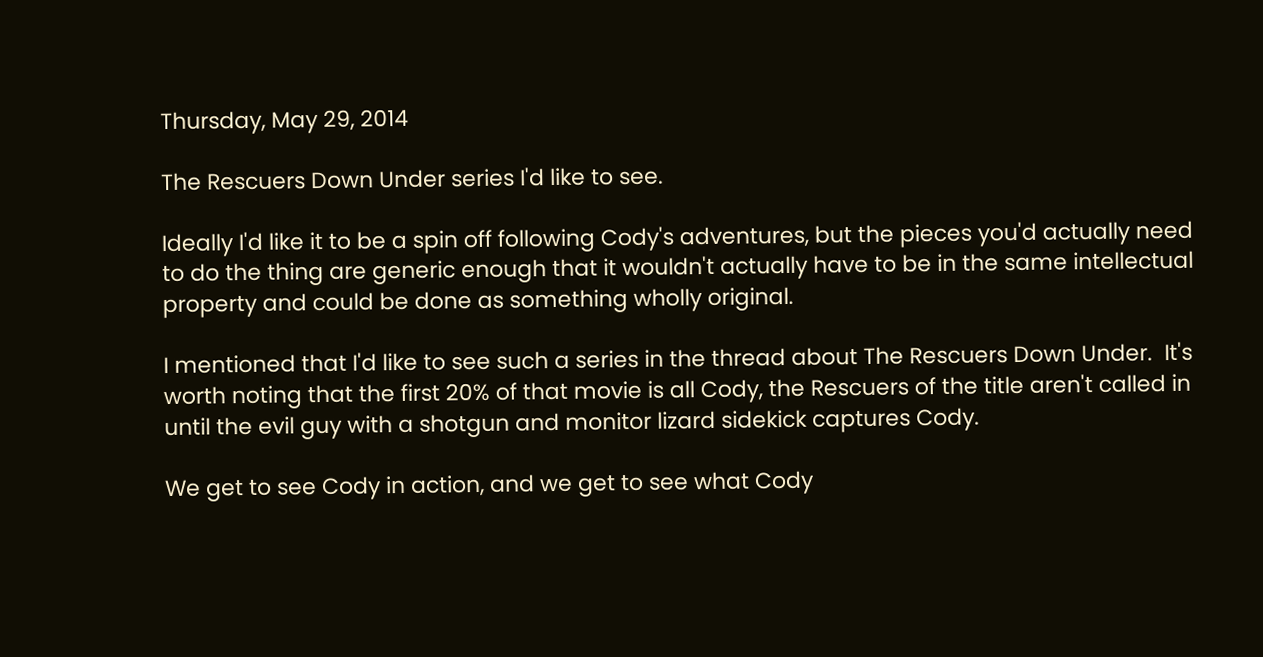Thursday, May 29, 2014

The Rescuers Down Under series I'd like to see.

Ideally I'd like it to be a spin off following Cody's adventures, but the pieces you'd actually need to do the thing are generic enough that it wouldn't actually have to be in the same intellectual property and could be done as something wholly original.

I mentioned that I'd like to see such a series in the thread about The Rescuers Down Under.  It's worth noting that the first 20% of that movie is all Cody, the Rescuers of the title aren't called in until the evil guy with a shotgun and monitor lizard sidekick captures Cody.

We get to see Cody in action, and we get to see what Cody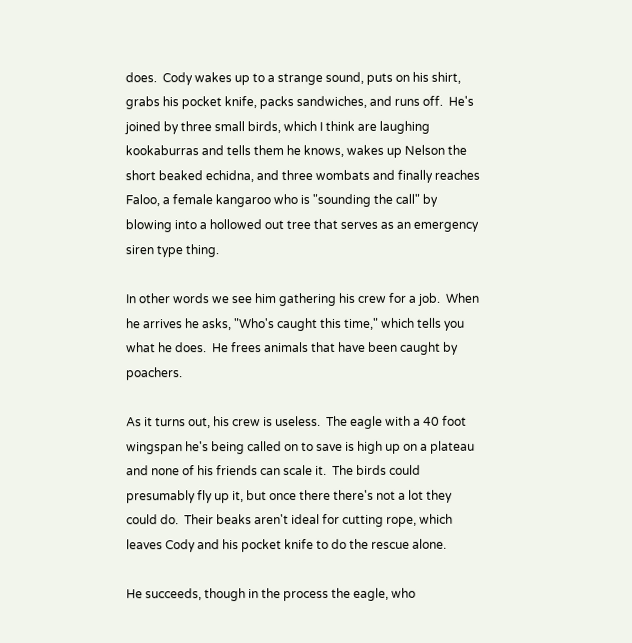does.  Cody wakes up to a strange sound, puts on his shirt, grabs his pocket knife, packs sandwiches, and runs off.  He's joined by three small birds, which I think are laughing kookaburras and tells them he knows, wakes up Nelson the short beaked echidna, and three wombats and finally reaches Faloo, a female kangaroo who is "sounding the call" by blowing into a hollowed out tree that serves as an emergency siren type thing.

In other words we see him gathering his crew for a job.  When he arrives he asks, "Who's caught this time," which tells you what he does.  He frees animals that have been caught by poachers.

As it turns out, his crew is useless.  The eagle with a 40 foot wingspan he's being called on to save is high up on a plateau and none of his friends can scale it.  The birds could presumably fly up it, but once there there's not a lot they could do.  Their beaks aren't ideal for cutting rope, which leaves Cody and his pocket knife to do the rescue alone.

He succeeds, though in the process the eagle, who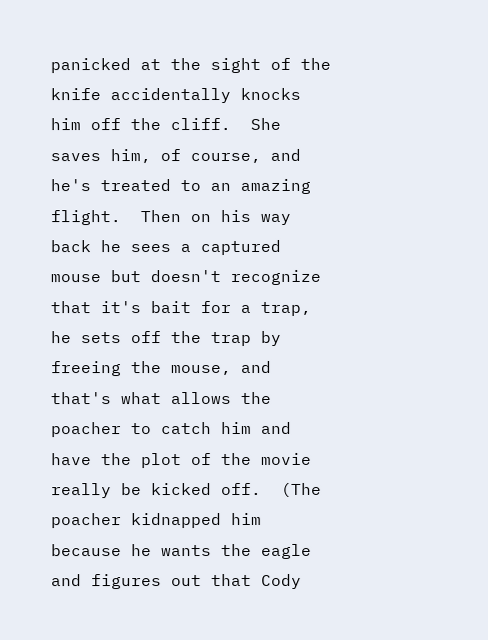panicked at the sight of the knife accidentally knocks him off the cliff.  She saves him, of course, and he's treated to an amazing flight.  Then on his way back he sees a captured mouse but doesn't recognize that it's bait for a trap, he sets off the trap by freeing the mouse, and that's what allows the poacher to catch him and have the plot of the movie really be kicked off.  (The poacher kidnapped him because he wants the eagle and figures out that Cody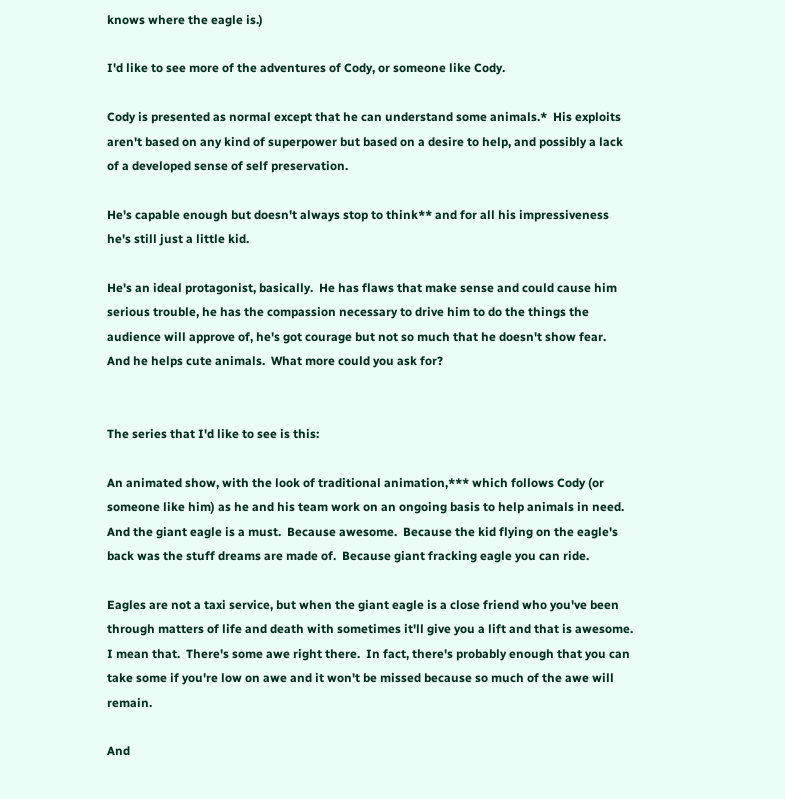knows where the eagle is.)

I'd like to see more of the adventures of Cody, or someone like Cody.

Cody is presented as normal except that he can understand some animals.*  His exploits aren't based on any kind of superpower but based on a desire to help, and possibly a lack of a developed sense of self preservation.

He's capable enough but doesn't always stop to think** and for all his impressiveness he's still just a little kid.

He's an ideal protagonist, basically.  He has flaws that make sense and could cause him serious trouble, he has the compassion necessary to drive him to do the things the audience will approve of, he's got courage but not so much that he doesn't show fear.  And he helps cute animals.  What more could you ask for?


The series that I'd like to see is this:

An animated show, with the look of traditional animation,*** which follows Cody (or someone like him) as he and his team work on an ongoing basis to help animals in need.  And the giant eagle is a must.  Because awesome.  Because the kid flying on the eagle's back was the stuff dreams are made of.  Because giant fracking eagle you can ride.

Eagles are not a taxi service, but when the giant eagle is a close friend who you've been through matters of life and death with sometimes it'll give you a lift and that is awesome.  I mean that.  There's some awe right there.  In fact, there's probably enough that you can take some if you're low on awe and it won't be missed because so much of the awe will remain.

And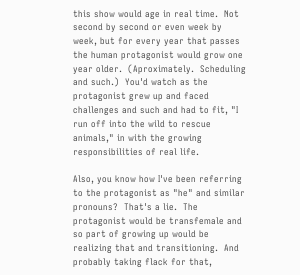this show would age in real time.  Not second by second or even week by week, but for every year that passes the human protagonist would grow one year older.  (Aproximately.  Scheduling and such.)  You'd watch as the protagonist grew up and faced challenges and such and had to fit, "I run off into the wild to rescue animals," in with the growing responsibilities of real life.

Also, you know how I've been referring to the protagonist as "he" and similar pronouns?  That's a lie.  The protagonist would be transfemale and so part of growing up would be realizing that and transitioning.  And probably taking flack for that,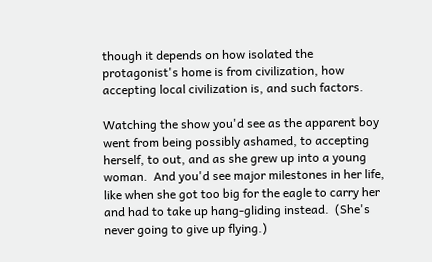though it depends on how isolated the protagonist's home is from civilization, how accepting local civilization is, and such factors.

Watching the show you'd see as the apparent boy went from being possibly ashamed, to accepting herself, to out, and as she grew up into a young woman.  And you'd see major milestones in her life, like when she got too big for the eagle to carry her and had to take up hang-gliding instead.  (She's never going to give up flying.)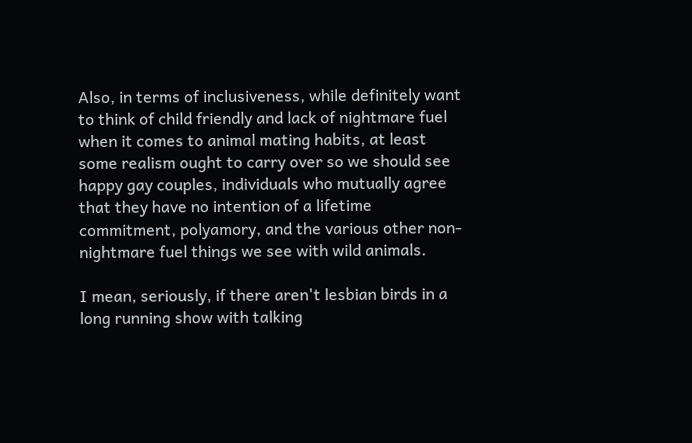Also, in terms of inclusiveness, while definitely want to think of child friendly and lack of nightmare fuel when it comes to animal mating habits, at least some realism ought to carry over so we should see happy gay couples, individuals who mutually agree that they have no intention of a lifetime commitment, polyamory, and the various other non-nightmare fuel things we see with wild animals.

I mean, seriously, if there aren't lesbian birds in a long running show with talking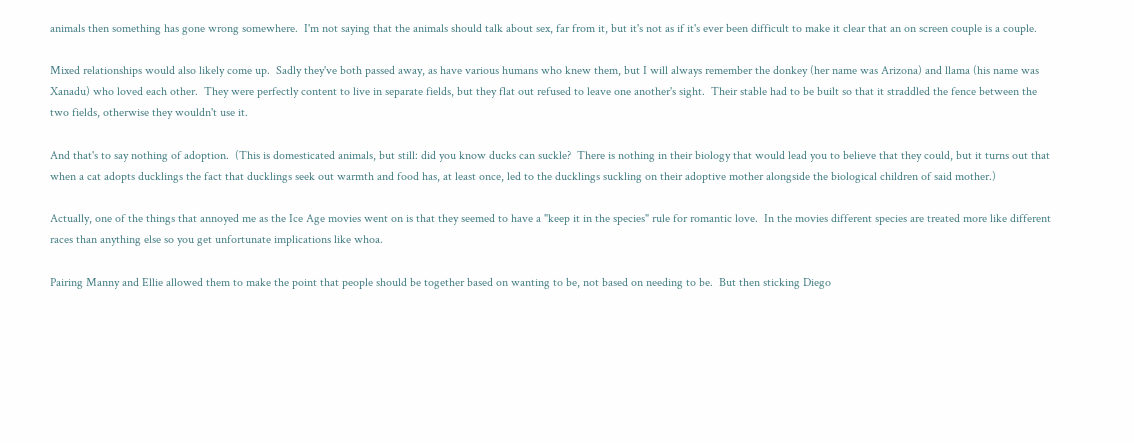animals then something has gone wrong somewhere.  I'm not saying that the animals should talk about sex, far from it, but it's not as if it's ever been difficult to make it clear that an on screen couple is a couple.

Mixed relationships would also likely come up.  Sadly they've both passed away, as have various humans who knew them, but I will always remember the donkey (her name was Arizona) and llama (his name was Xanadu) who loved each other.  They were perfectly content to live in separate fields, but they flat out refused to leave one another's sight.  Their stable had to be built so that it straddled the fence between the two fields, otherwise they wouldn't use it.

And that's to say nothing of adoption.  (This is domesticated animals, but still: did you know ducks can suckle?  There is nothing in their biology that would lead you to believe that they could, but it turns out that when a cat adopts ducklings the fact that ducklings seek out warmth and food has, at least once, led to the ducklings suckling on their adoptive mother alongside the biological children of said mother.)

Actually, one of the things that annoyed me as the Ice Age movies went on is that they seemed to have a "keep it in the species" rule for romantic love.  In the movies different species are treated more like different races than anything else so you get unfortunate implications like whoa.

Pairing Manny and Ellie allowed them to make the point that people should be together based on wanting to be, not based on needing to be.  But then sticking Diego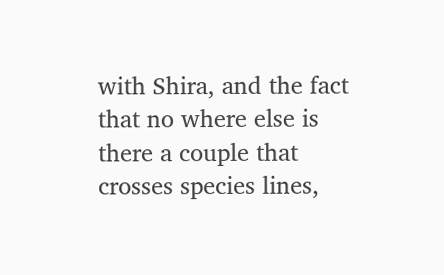with Shira, and the fact that no where else is there a couple that crosses species lines,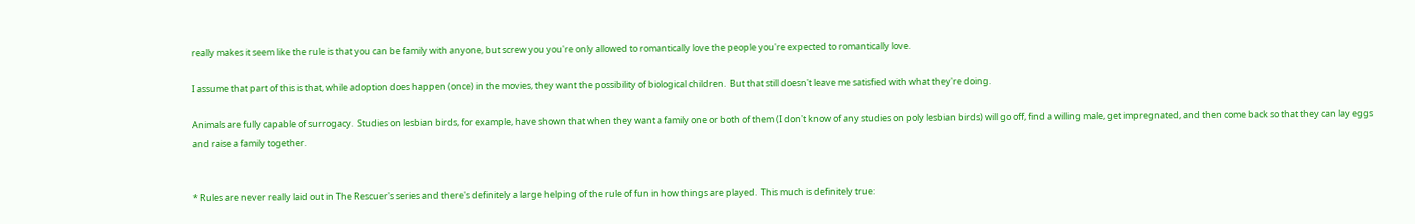really makes it seem like the rule is that you can be family with anyone, but screw you you're only allowed to romantically love the people you're expected to romantically love.

I assume that part of this is that, while adoption does happen (once) in the movies, they want the possibility of biological children.  But that still doesn't leave me satisfied with what they're doing.

Animals are fully capable of surrogacy.  Studies on lesbian birds, for example, have shown that when they want a family one or both of them (I don't know of any studies on poly lesbian birds) will go off, find a willing male, get impregnated, and then come back so that they can lay eggs and raise a family together.


* Rules are never really laid out in The Rescuer's series and there's definitely a large helping of the rule of fun in how things are played.  This much is definitely true: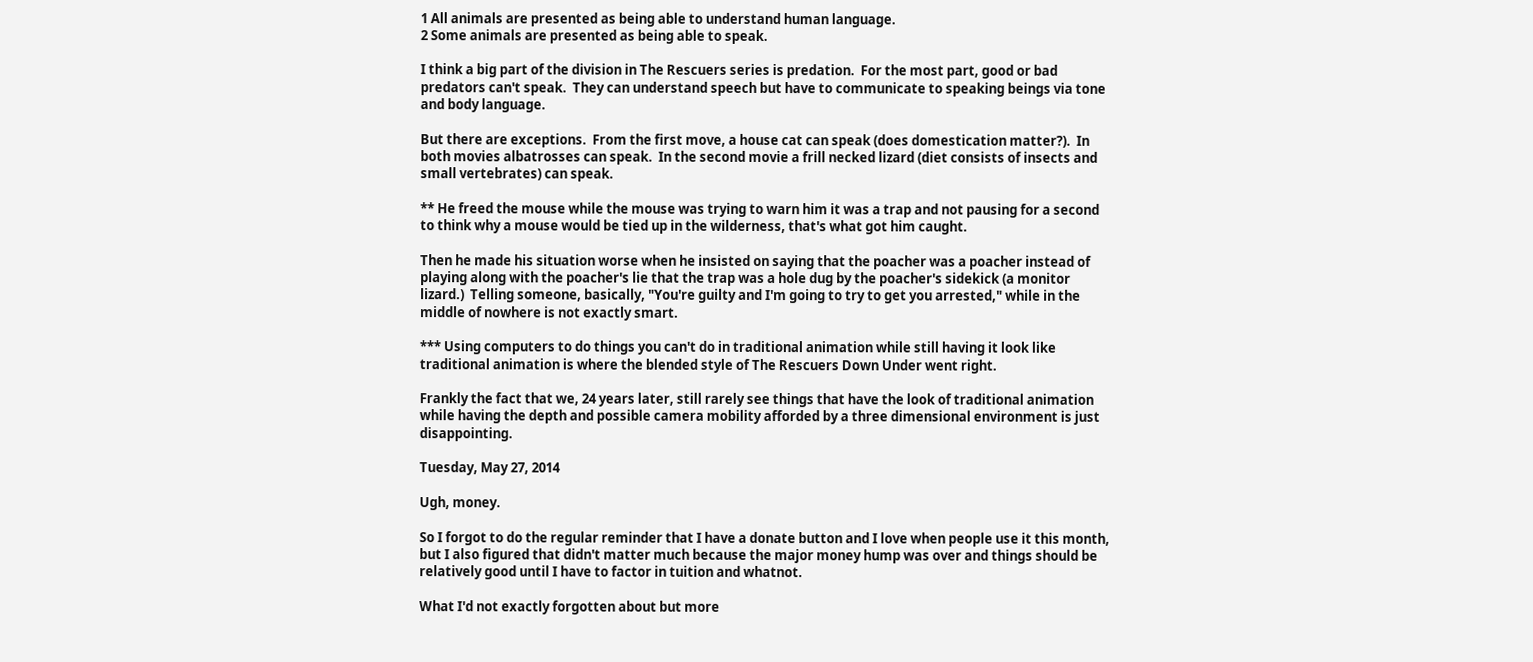1 All animals are presented as being able to understand human language.
2 Some animals are presented as being able to speak.

I think a big part of the division in The Rescuers series is predation.  For the most part, good or bad predators can't speak.  They can understand speech but have to communicate to speaking beings via tone and body language.

But there are exceptions.  From the first move, a house cat can speak (does domestication matter?).  In both movies albatrosses can speak.  In the second movie a frill necked lizard (diet consists of insects and small vertebrates) can speak.

** He freed the mouse while the mouse was trying to warn him it was a trap and not pausing for a second to think why a mouse would be tied up in the wilderness, that's what got him caught.

Then he made his situation worse when he insisted on saying that the poacher was a poacher instead of playing along with the poacher's lie that the trap was a hole dug by the poacher's sidekick (a monitor lizard.)  Telling someone, basically, "You're guilty and I'm going to try to get you arrested," while in the middle of nowhere is not exactly smart.

*** Using computers to do things you can't do in traditional animation while still having it look like traditional animation is where the blended style of The Rescuers Down Under went right.

Frankly the fact that we, 24 years later, still rarely see things that have the look of traditional animation while having the depth and possible camera mobility afforded by a three dimensional environment is just disappointing.

Tuesday, May 27, 2014

Ugh, money.

So I forgot to do the regular reminder that I have a donate button and I love when people use it this month, but I also figured that didn't matter much because the major money hump was over and things should be relatively good until I have to factor in tuition and whatnot.

What I'd not exactly forgotten about but more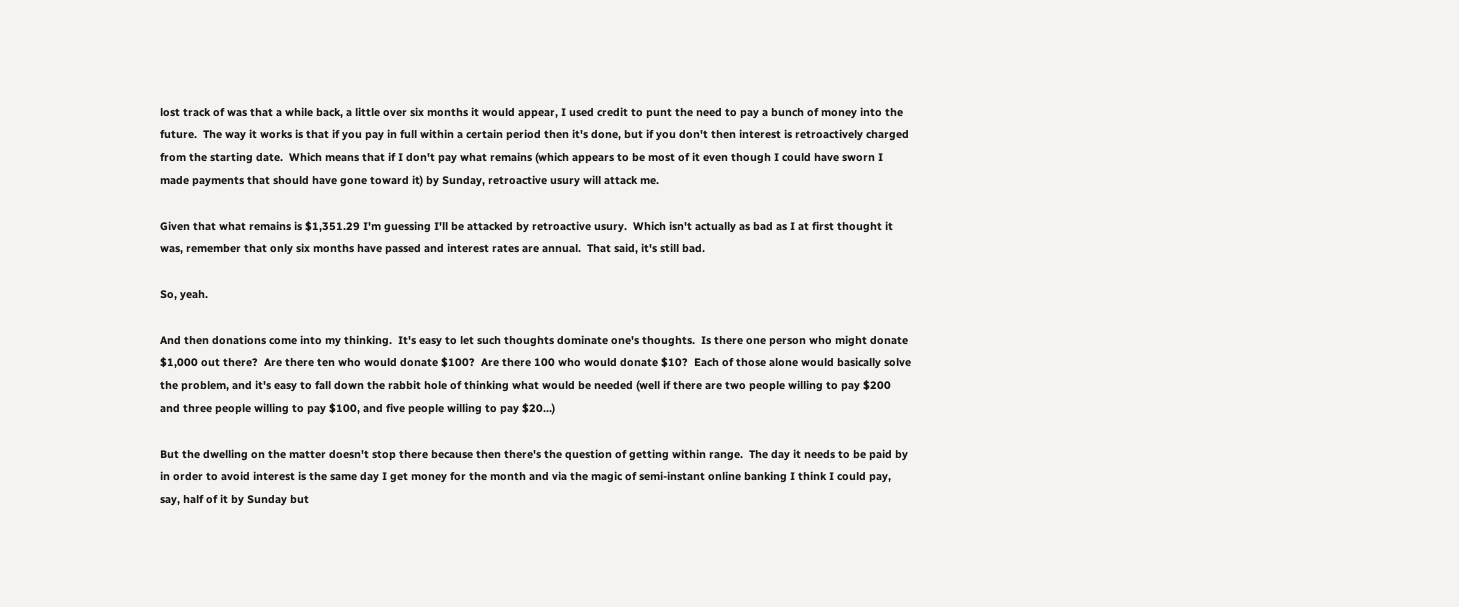lost track of was that a while back, a little over six months it would appear, I used credit to punt the need to pay a bunch of money into the future.  The way it works is that if you pay in full within a certain period then it's done, but if you don't then interest is retroactively charged from the starting date.  Which means that if I don't pay what remains (which appears to be most of it even though I could have sworn I made payments that should have gone toward it) by Sunday, retroactive usury will attack me.

Given that what remains is $1,351.29 I'm guessing I'll be attacked by retroactive usury.  Which isn't actually as bad as I at first thought it was, remember that only six months have passed and interest rates are annual.  That said, it's still bad.

So, yeah.

And then donations come into my thinking.  It's easy to let such thoughts dominate one's thoughts.  Is there one person who might donate $1,000 out there?  Are there ten who would donate $100?  Are there 100 who would donate $10?  Each of those alone would basically solve the problem, and it's easy to fall down the rabbit hole of thinking what would be needed (well if there are two people willing to pay $200 and three people willing to pay $100, and five people willing to pay $20...)

But the dwelling on the matter doesn't stop there because then there's the question of getting within range.  The day it needs to be paid by in order to avoid interest is the same day I get money for the month and via the magic of semi-instant online banking I think I could pay, say, half of it by Sunday but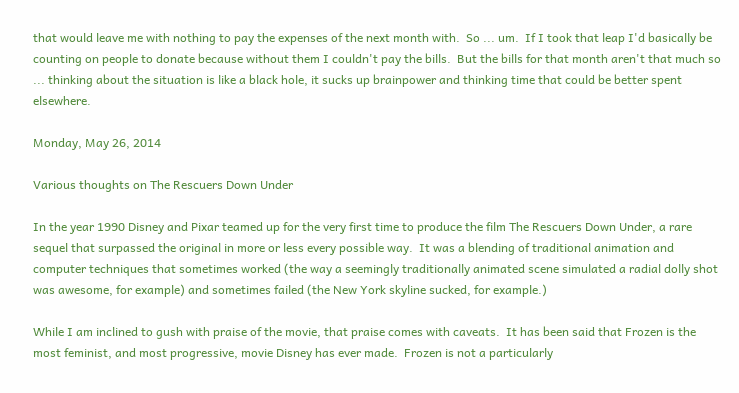that would leave me with nothing to pay the expenses of the next month with.  So ... um.  If I took that leap I'd basically be counting on people to donate because without them I couldn't pay the bills.  But the bills for that month aren't that much so ... thinking about the situation is like a black hole, it sucks up brainpower and thinking time that could be better spent elsewhere.

Monday, May 26, 2014

Various thoughts on The Rescuers Down Under

In the year 1990 Disney and Pixar teamed up for the very first time to produce the film The Rescuers Down Under, a rare sequel that surpassed the original in more or less every possible way.  It was a blending of traditional animation and computer techniques that sometimes worked (the way a seemingly traditionally animated scene simulated a radial dolly shot was awesome, for example) and sometimes failed (the New York skyline sucked, for example.)

While I am inclined to gush with praise of the movie, that praise comes with caveats.  It has been said that Frozen is the most feminist, and most progressive, movie Disney has ever made.  Frozen is not a particularly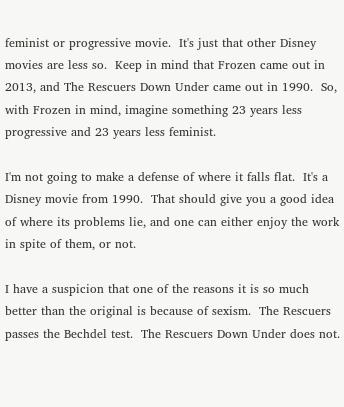feminist or progressive movie.  It's just that other Disney movies are less so.  Keep in mind that Frozen came out in 2013, and The Rescuers Down Under came out in 1990.  So, with Frozen in mind, imagine something 23 years less progressive and 23 years less feminist.

I'm not going to make a defense of where it falls flat.  It's a Disney movie from 1990.  That should give you a good idea of where its problems lie, and one can either enjoy the work in spite of them, or not.

I have a suspicion that one of the reasons it is so much better than the original is because of sexism.  The Rescuers passes the Bechdel test.  The Rescuers Down Under does not.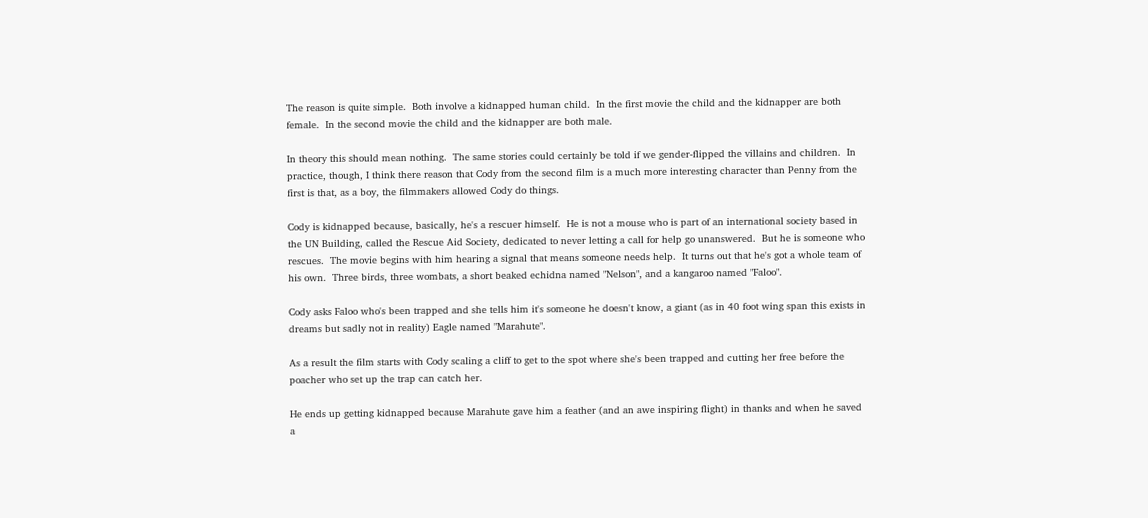The reason is quite simple.  Both involve a kidnapped human child.  In the first movie the child and the kidnapper are both female.  In the second movie the child and the kidnapper are both male.

In theory this should mean nothing.  The same stories could certainly be told if we gender-flipped the villains and children.  In practice, though, I think there reason that Cody from the second film is a much more interesting character than Penny from the first is that, as a boy, the filmmakers allowed Cody do things.

Cody is kidnapped because, basically, he's a rescuer himself.  He is not a mouse who is part of an international society based in the UN Building, called the Rescue Aid Society, dedicated to never letting a call for help go unanswered.  But he is someone who rescues.  The movie begins with him hearing a signal that means someone needs help.  It turns out that he's got a whole team of his own.  Three birds, three wombats, a short beaked echidna named "Nelson", and a kangaroo named "Faloo".

Cody asks Faloo who's been trapped and she tells him it's someone he doesn't know, a giant (as in 40 foot wing span this exists in dreams but sadly not in reality) Eagle named "Marahute".

As a result the film starts with Cody scaling a cliff to get to the spot where she's been trapped and cutting her free before the poacher who set up the trap can catch her.

He ends up getting kidnapped because Marahute gave him a feather (and an awe inspiring flight) in thanks and when he saved a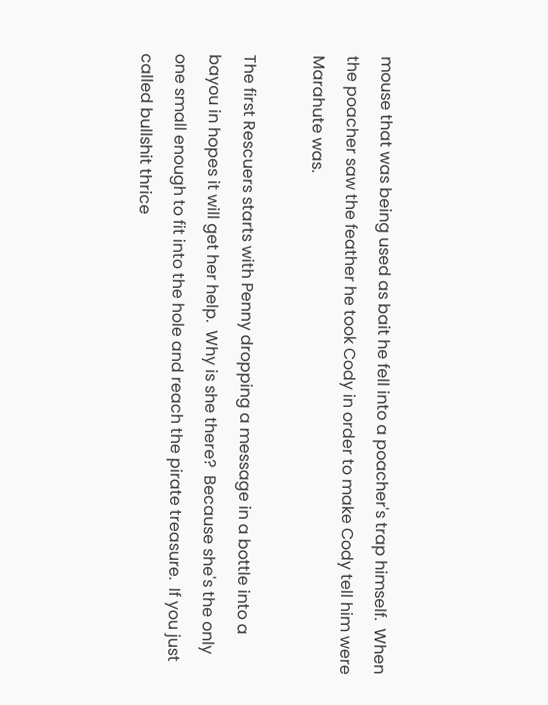mouse that was being used as bait he fell into a poacher's trap himself.  When the poacher saw the feather he took Cody in order to make Cody tell him were Marahute was.

The first Rescuers starts with Penny dropping a message in a bottle into a bayou in hopes it will get her help.  Why is she there?  Because she's the only one small enough to fit into the hole and reach the pirate treasure.  If you just called bullshit thrice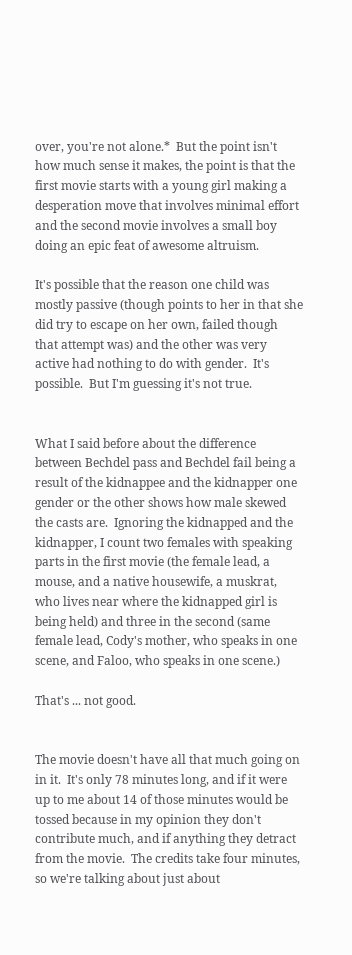over, you're not alone.*  But the point isn't how much sense it makes, the point is that the first movie starts with a young girl making a desperation move that involves minimal effort and the second movie involves a small boy doing an epic feat of awesome altruism.

It's possible that the reason one child was mostly passive (though points to her in that she did try to escape on her own, failed though that attempt was) and the other was very active had nothing to do with gender.  It's possible.  But I'm guessing it's not true.


What I said before about the difference between Bechdel pass and Bechdel fail being a result of the kidnappee and the kidnapper one gender or the other shows how male skewed the casts are.  Ignoring the kidnapped and the kidnapper, I count two females with speaking parts in the first movie (the female lead, a mouse, and a native housewife, a muskrat, who lives near where the kidnapped girl is being held) and three in the second (same female lead, Cody's mother, who speaks in one scene, and Faloo, who speaks in one scene.)

That's ... not good.


The movie doesn't have all that much going on in it.  It's only 78 minutes long, and if it were up to me about 14 of those minutes would be tossed because in my opinion they don't contribute much, and if anything they detract from the movie.  The credits take four minutes, so we're talking about just about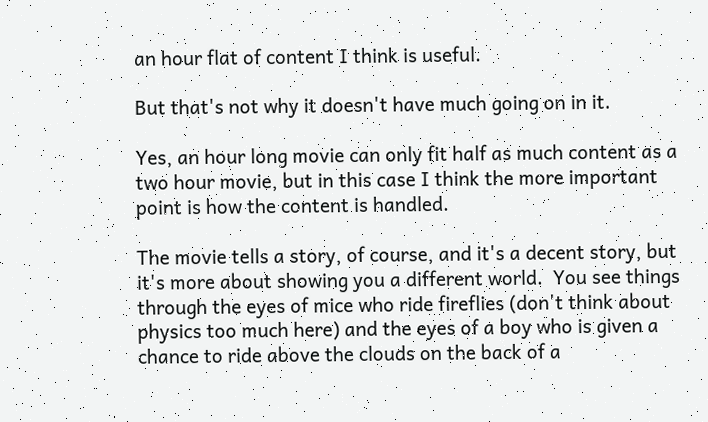an hour flat of content I think is useful.

But that's not why it doesn't have much going on in it.

Yes, an hour long movie can only fit half as much content as a two hour movie, but in this case I think the more important point is how the content is handled.

The movie tells a story, of course, and it's a decent story, but it's more about showing you a different world.  You see things through the eyes of mice who ride fireflies (don't think about physics too much here) and the eyes of a boy who is given a chance to ride above the clouds on the back of a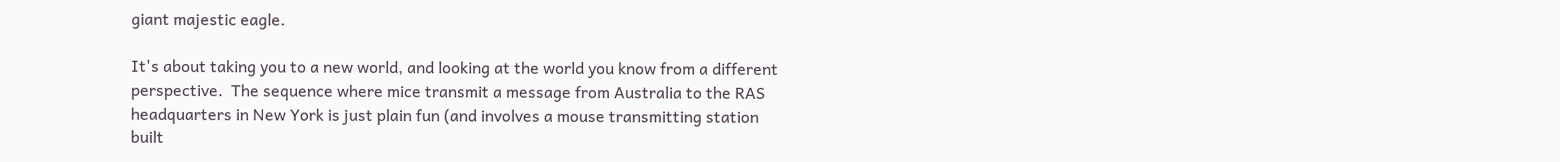giant majestic eagle.

It's about taking you to a new world, and looking at the world you know from a different perspective.  The sequence where mice transmit a message from Australia to the RAS headquarters in New York is just plain fun (and involves a mouse transmitting station built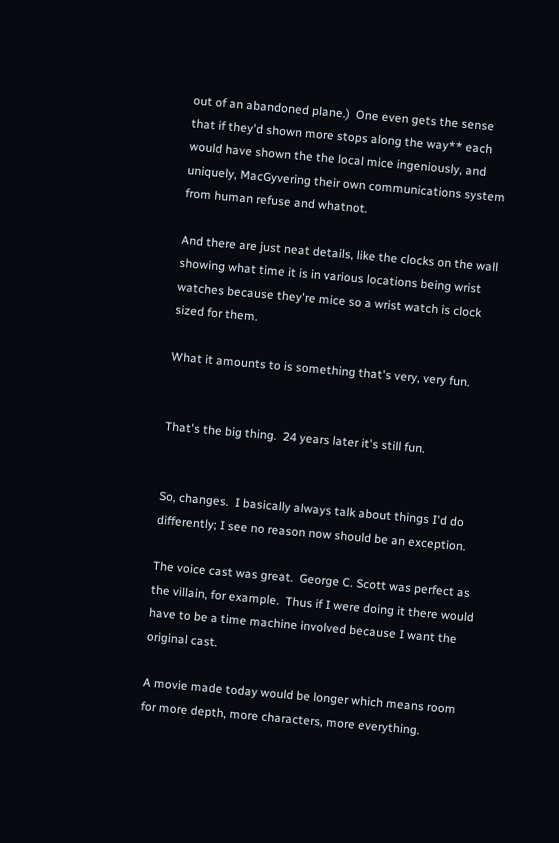out of an abandoned plane.)  One even gets the sense that if they'd shown more stops along the way** each would have shown the the local mice ingeniously, and uniquely, MacGyvering their own communications system from human refuse and whatnot.

And there are just neat details, like the clocks on the wall showing what time it is in various locations being wrist watches because they're mice so a wrist watch is clock sized for them.

What it amounts to is something that's very, very fun.


That's the big thing.  24 years later it's still fun.


So, changes.  I basically always talk about things I'd do differently; I see no reason now should be an exception.

The voice cast was great.  George C. Scott was perfect as the villain, for example.  Thus if I were doing it there would have to be a time machine involved because I want the original cast.

A movie made today would be longer which means room for more depth, more characters, more everything.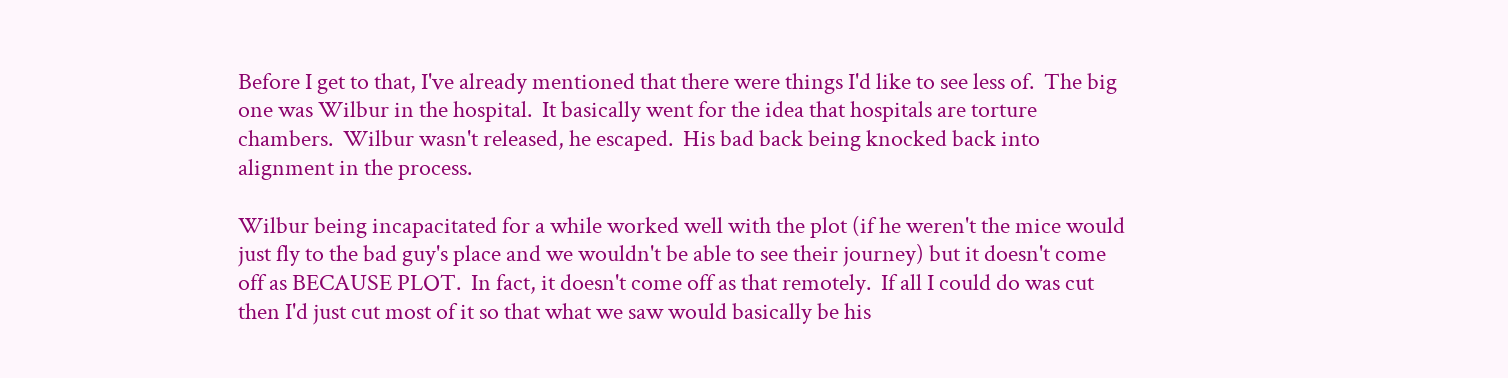Before I get to that, I've already mentioned that there were things I'd like to see less of.  The big one was Wilbur in the hospital.  It basically went for the idea that hospitals are torture chambers.  Wilbur wasn't released, he escaped.  His bad back being knocked back into alignment in the process.

Wilbur being incapacitated for a while worked well with the plot (if he weren't the mice would just fly to the bad guy's place and we wouldn't be able to see their journey) but it doesn't come off as BECAUSE PLOT.  In fact, it doesn't come off as that remotely.  If all I could do was cut then I'd just cut most of it so that what we saw would basically be his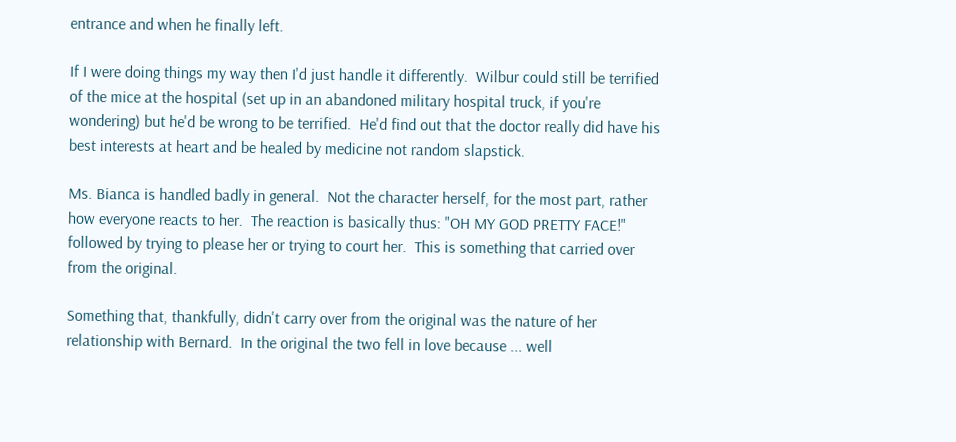entrance and when he finally left.

If I were doing things my way then I'd just handle it differently.  Wilbur could still be terrified of the mice at the hospital (set up in an abandoned military hospital truck, if you're wondering) but he'd be wrong to be terrified.  He'd find out that the doctor really did have his best interests at heart and be healed by medicine not random slapstick.

Ms. Bianca is handled badly in general.  Not the character herself, for the most part, rather how everyone reacts to her.  The reaction is basically thus: "OH MY GOD PRETTY FACE!" followed by trying to please her or trying to court her.  This is something that carried over from the original.

Something that, thankfully, didn't carry over from the original was the nature of her relationship with Bernard.  In the original the two fell in love because ... well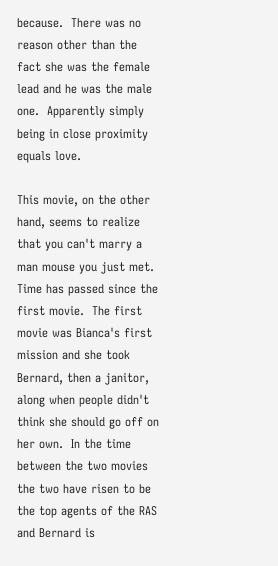because.  There was no reason other than the fact she was the female lead and he was the male one.  Apparently simply being in close proximity equals love.

This movie, on the other hand, seems to realize that you can't marry a man mouse you just met.  Time has passed since the first movie.  The first movie was Bianca's first mission and she took Bernard, then a janitor, along when people didn't think she should go off on her own.  In the time between the two movies the two have risen to be the top agents of the RAS and Bernard is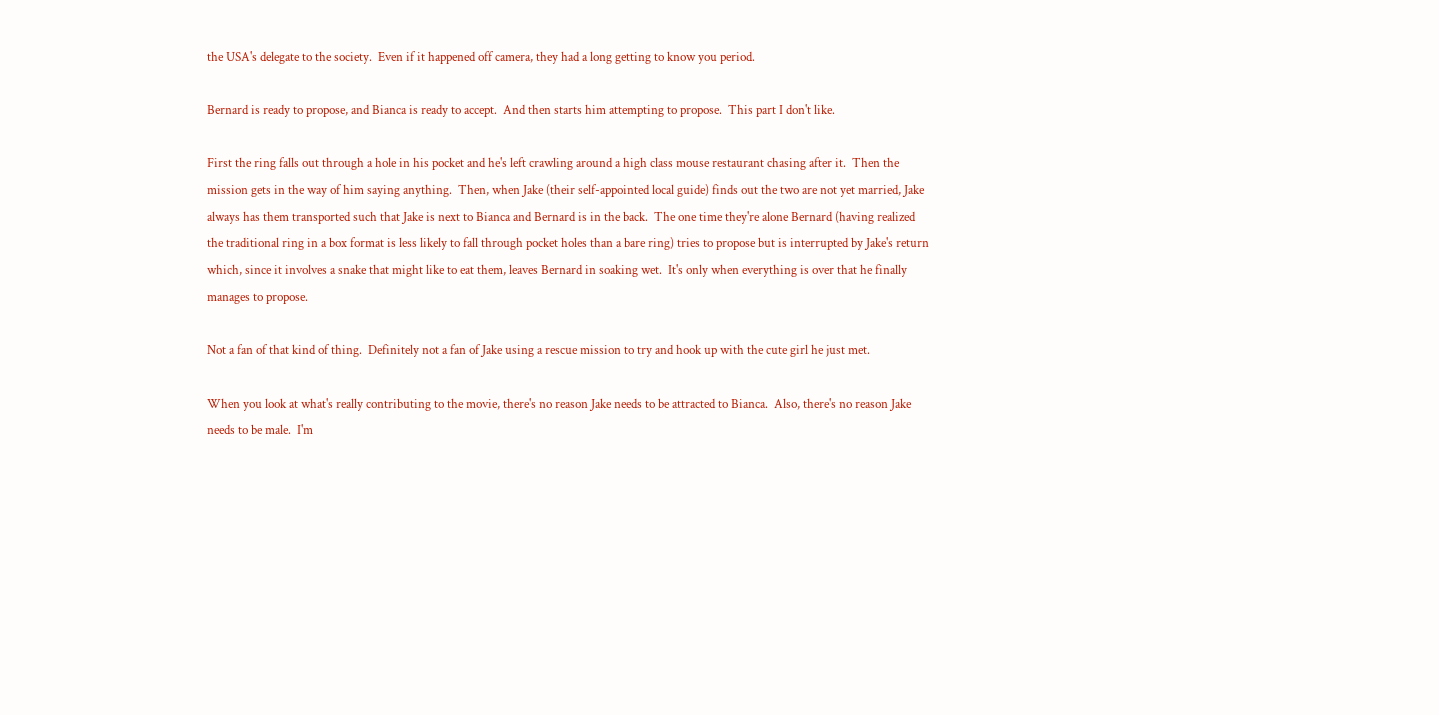the USA's delegate to the society.  Even if it happened off camera, they had a long getting to know you period.

Bernard is ready to propose, and Bianca is ready to accept.  And then starts him attempting to propose.  This part I don't like.

First the ring falls out through a hole in his pocket and he's left crawling around a high class mouse restaurant chasing after it.  Then the mission gets in the way of him saying anything.  Then, when Jake (their self-appointed local guide) finds out the two are not yet married, Jake always has them transported such that Jake is next to Bianca and Bernard is in the back.  The one time they're alone Bernard (having realized the traditional ring in a box format is less likely to fall through pocket holes than a bare ring) tries to propose but is interrupted by Jake's return which, since it involves a snake that might like to eat them, leaves Bernard in soaking wet.  It's only when everything is over that he finally manages to propose.

Not a fan of that kind of thing.  Definitely not a fan of Jake using a rescue mission to try and hook up with the cute girl he just met.

When you look at what's really contributing to the movie, there's no reason Jake needs to be attracted to Bianca.  Also, there's no reason Jake needs to be male.  I'm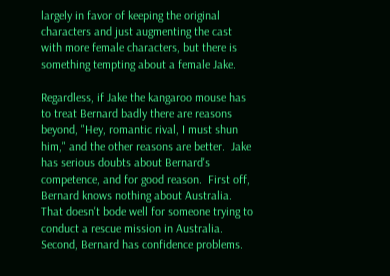largely in favor of keeping the original characters and just augmenting the cast with more female characters, but there is something tempting about a female Jake.

Regardless, if Jake the kangaroo mouse has to treat Bernard badly there are reasons beyond, "Hey, romantic rival, I must shun him," and the other reasons are better.  Jake has serious doubts about Bernard's competence, and for good reason.  First off, Bernard knows nothing about Australia.  That doesn't bode well for someone trying to conduct a rescue mission in Australia.  Second, Bernard has confidence problems.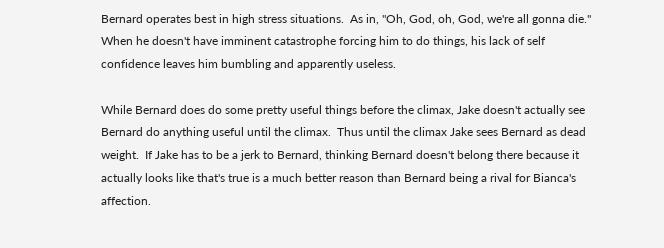Bernard operates best in high stress situations.  As in, "Oh, God, oh, God, we're all gonna die."  When he doesn't have imminent catastrophe forcing him to do things, his lack of self confidence leaves him bumbling and apparently useless.

While Bernard does do some pretty useful things before the climax, Jake doesn't actually see Bernard do anything useful until the climax.  Thus until the climax Jake sees Bernard as dead weight.  If Jake has to be a jerk to Bernard, thinking Bernard doesn't belong there because it actually looks like that's true is a much better reason than Bernard being a rival for Bianca's affection.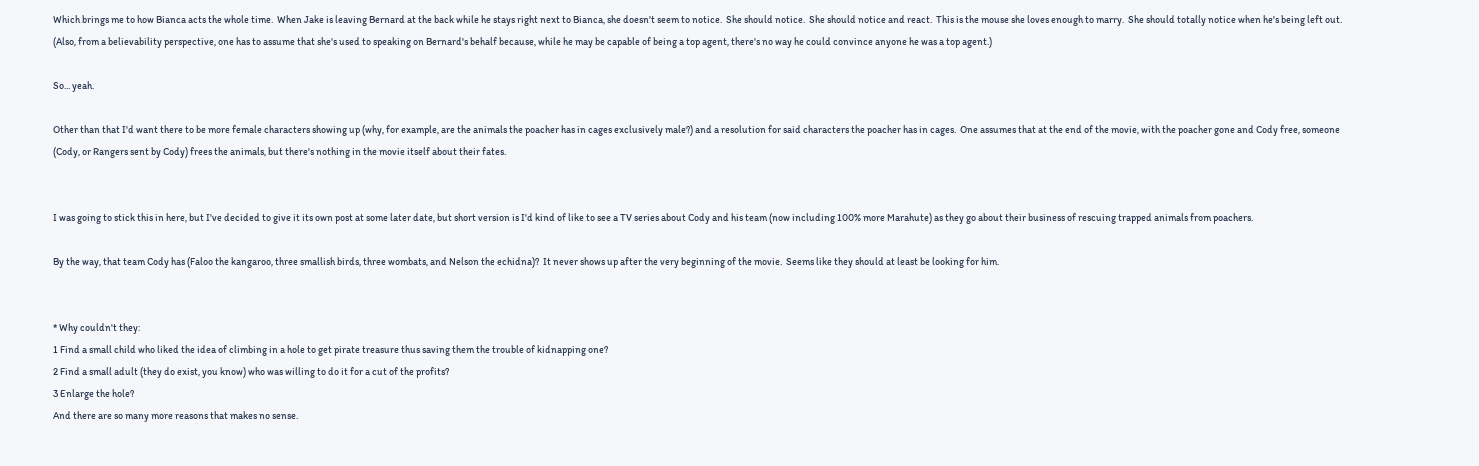Which brings me to how Bianca acts the whole time.  When Jake is leaving Bernard at the back while he stays right next to Bianca, she doesn't seem to notice.  She should notice.  She should notice and react.  This is the mouse she loves enough to marry.  She should totally notice when he's being left out.  (Also, from a believability perspective, one has to assume that she's used to speaking on Bernard's behalf because, while he may be capable of being a top agent, there's no way he could convince anyone he was a top agent.)

So... yeah.

Other than that I'd want there to be more female characters showing up (why, for example, are the animals the poacher has in cages exclusively male?) and a resolution for said characters the poacher has in cages.  One assumes that at the end of the movie, with the poacher gone and Cody free, someone (Cody, or Rangers sent by Cody) frees the animals, but there's nothing in the movie itself about their fates.


I was going to stick this in here, but I've decided to give it its own post at some later date, but short version is I'd kind of like to see a TV series about Cody and his team (now including 100% more Marahute) as they go about their business of rescuing trapped animals from poachers.

By the way, that team Cody has (Faloo the kangaroo, three smallish birds, three wombats, and Nelson the echidna)?  It never shows up after the very beginning of the movie.  Seems like they should at least be looking for him.


* Why couldn't they:
1 Find a small child who liked the idea of climbing in a hole to get pirate treasure thus saving them the trouble of kidnapping one?
2 Find a small adult (they do exist, you know) who was willing to do it for a cut of the profits?
3 Enlarge the hole?
And there are so many more reasons that makes no sense.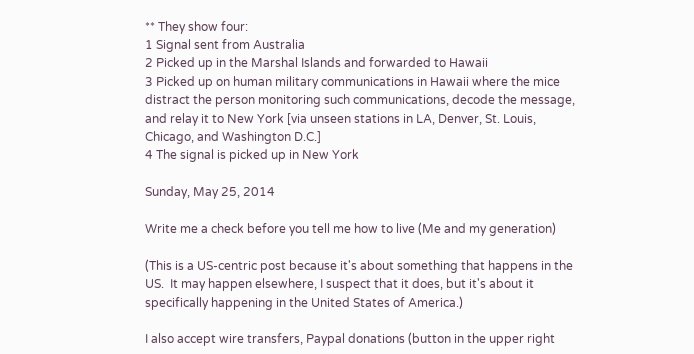** They show four:
1 Signal sent from Australia
2 Picked up in the Marshal Islands and forwarded to Hawaii
3 Picked up on human military communications in Hawaii where the mice distract the person monitoring such communications, decode the message, and relay it to New York [via unseen stations in LA, Denver, St. Louis, Chicago, and Washington D.C.]
4 The signal is picked up in New York

Sunday, May 25, 2014

Write me a check before you tell me how to live (Me and my generation)

(This is a US-centric post because it's about something that happens in the US.  It may happen elsewhere, I suspect that it does, but it's about it specifically happening in the United States of America.)

I also accept wire transfers, Paypal donations (button in the upper right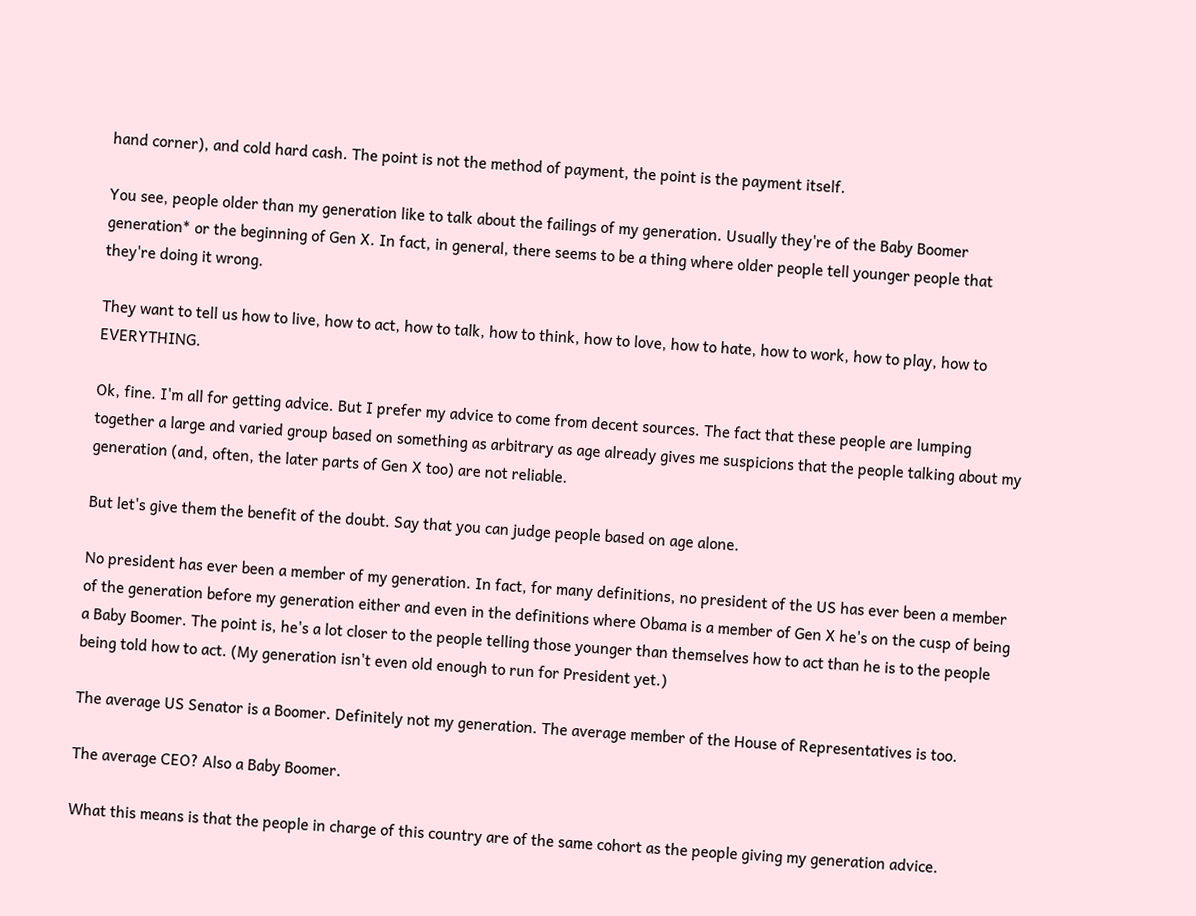hand corner), and cold hard cash. The point is not the method of payment, the point is the payment itself.

You see, people older than my generation like to talk about the failings of my generation. Usually they're of the Baby Boomer generation* or the beginning of Gen X. In fact, in general, there seems to be a thing where older people tell younger people that they're doing it wrong.

They want to tell us how to live, how to act, how to talk, how to think, how to love, how to hate, how to work, how to play, how to EVERYTHING.

Ok, fine. I'm all for getting advice. But I prefer my advice to come from decent sources. The fact that these people are lumping together a large and varied group based on something as arbitrary as age already gives me suspicions that the people talking about my generation (and, often, the later parts of Gen X too) are not reliable.

But let's give them the benefit of the doubt. Say that you can judge people based on age alone.

No president has ever been a member of my generation. In fact, for many definitions, no president of the US has ever been a member of the generation before my generation either and even in the definitions where Obama is a member of Gen X he's on the cusp of being a Baby Boomer. The point is, he's a lot closer to the people telling those younger than themselves how to act than he is to the people being told how to act. (My generation isn't even old enough to run for President yet.)

The average US Senator is a Boomer. Definitely not my generation. The average member of the House of Representatives is too.

The average CEO? Also a Baby Boomer.

What this means is that the people in charge of this country are of the same cohort as the people giving my generation advice.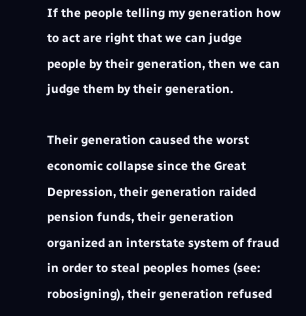If the people telling my generation how to act are right that we can judge people by their generation, then we can judge them by their generation.

Their generation caused the worst economic collapse since the Great Depression, their generation raided pension funds, their generation organized an interstate system of fraud in order to steal peoples homes (see: robosigning), their generation refused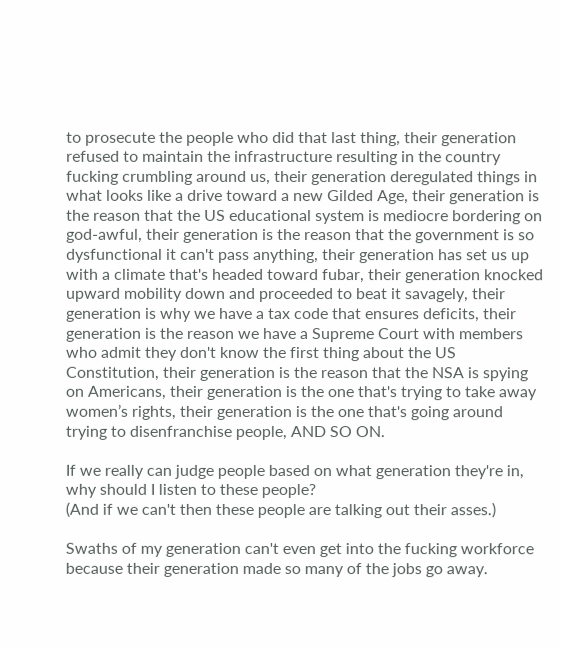to prosecute the people who did that last thing, their generation refused to maintain the infrastructure resulting in the country fucking crumbling around us, their generation deregulated things in what looks like a drive toward a new Gilded Age, their generation is the reason that the US educational system is mediocre bordering on god-awful, their generation is the reason that the government is so dysfunctional it can't pass anything, their generation has set us up with a climate that's headed toward fubar, their generation knocked upward mobility down and proceeded to beat it savagely, their generation is why we have a tax code that ensures deficits, their generation is the reason we have a Supreme Court with members who admit they don't know the first thing about the US Constitution, their generation is the reason that the NSA is spying on Americans, their generation is the one that's trying to take away women’s rights, their generation is the one that's going around trying to disenfranchise people, AND SO ON.

If we really can judge people based on what generation they're in, why should I listen to these people?
(And if we can't then these people are talking out their asses.)

Swaths of my generation can't even get into the fucking workforce because their generation made so many of the jobs go away.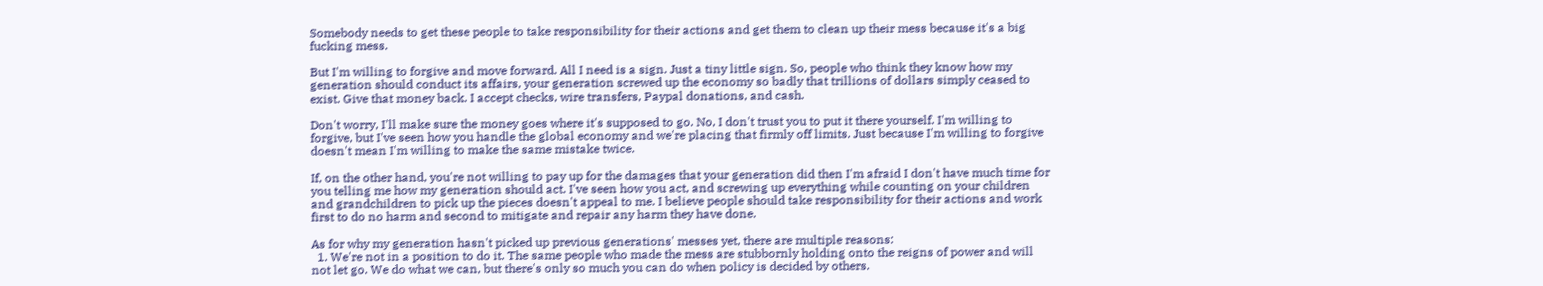Somebody needs to get these people to take responsibility for their actions and get them to clean up their mess because it's a big fucking mess.

But I'm willing to forgive and move forward. All I need is a sign. Just a tiny little sign. So, people who think they know how my generation should conduct its affairs, your generation screwed up the economy so badly that trillions of dollars simply ceased to exist. Give that money back. I accept checks, wire transfers, Paypal donations, and cash.

Don't worry, I'll make sure the money goes where it's supposed to go. No, I don't trust you to put it there yourself. I'm willing to forgive, but I've seen how you handle the global economy and we're placing that firmly off limits. Just because I'm willing to forgive doesn't mean I'm willing to make the same mistake twice.

If, on the other hand, you're not willing to pay up for the damages that your generation did then I'm afraid I don't have much time for you telling me how my generation should act. I've seen how you act, and screwing up everything while counting on your children and grandchildren to pick up the pieces doesn't appeal to me. I believe people should take responsibility for their actions and work first to do no harm and second to mitigate and repair any harm they have done.

As for why my generation hasn't picked up previous generations' messes yet, there are multiple reasons:
  1. We're not in a position to do it. The same people who made the mess are stubbornly holding onto the reigns of power and will not let go. We do what we can, but there's only so much you can do when policy is decided by others.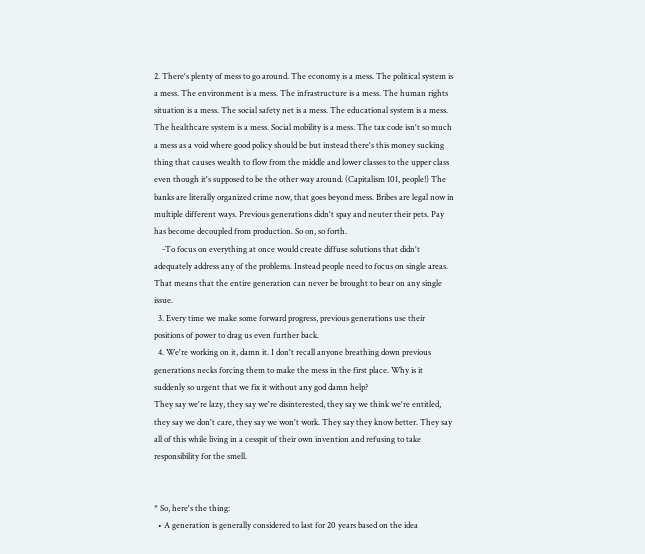2. There's plenty of mess to go around. The economy is a mess. The political system is a mess. The environment is a mess. The infrastructure is a mess. The human rights situation is a mess. The social safety net is a mess. The educational system is a mess. The healthcare system is a mess. Social mobility is a mess. The tax code isn't so much a mess as a void where good policy should be but instead there's this money sucking thing that causes wealth to flow from the middle and lower classes to the upper class even though it's supposed to be the other way around. (Capitalism 101, people!) The banks are literally organized crime now, that goes beyond mess. Bribes are legal now in multiple different ways. Previous generations didn't spay and neuter their pets. Pay has become decoupled from production. So on, so forth.
    -To focus on everything at once would create diffuse solutions that didn't adequately address any of the problems. Instead people need to focus on single areas. That means that the entire generation can never be brought to bear on any single issue.
  3. Every time we make some forward progress, previous generations use their positions of power to drag us even further back.
  4. We're working on it, damn it. I don't recall anyone breathing down previous generations necks forcing them to make the mess in the first place. Why is it suddenly so urgent that we fix it without any god damn help?
They say we're lazy, they say we're disinterested, they say we think we're entitled, they say we don't care, they say we won't work. They say they know better. They say all of this while living in a cesspit of their own invention and refusing to take responsibility for the smell.


* So, here's the thing:
  • A generation is generally considered to last for 20 years based on the idea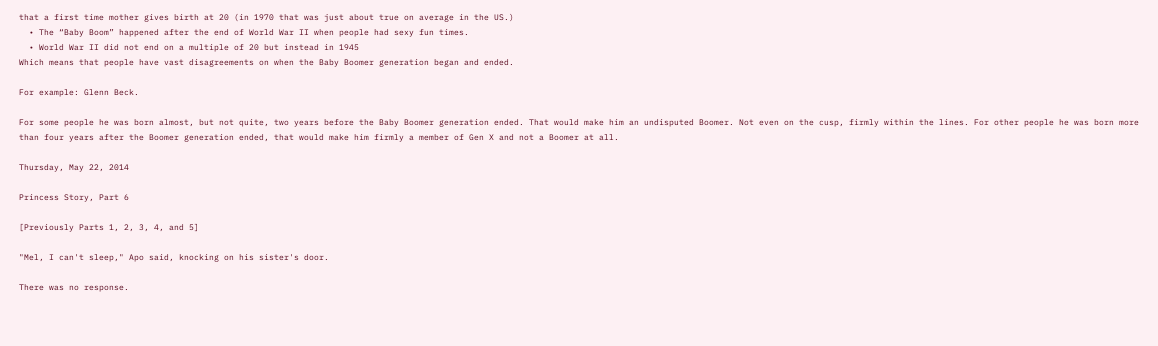that a first time mother gives birth at 20 (in 1970 that was just about true on average in the US.)
  • The “Baby Boom” happened after the end of World War II when people had sexy fun times.
  • World War II did not end on a multiple of 20 but instead in 1945
Which means that people have vast disagreements on when the Baby Boomer generation began and ended.

For example: Glenn Beck.

For some people he was born almost, but not quite, two years before the Baby Boomer generation ended. That would make him an undisputed Boomer. Not even on the cusp, firmly within the lines. For other people he was born more than four years after the Boomer generation ended, that would make him firmly a member of Gen X and not a Boomer at all.

Thursday, May 22, 2014

Princess Story, Part 6

[Previously Parts 1, 2, 3, 4, and 5]

"Mel, I can't sleep," Apo said, knocking on his sister's door.

There was no response.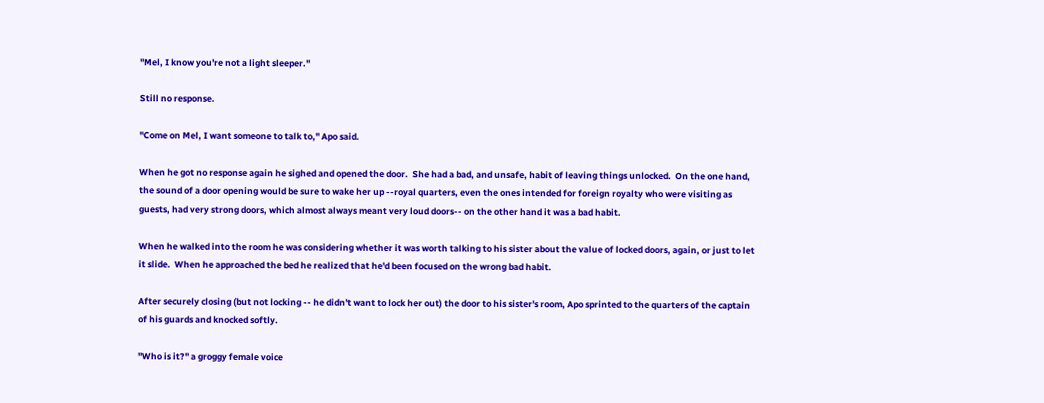"Mel, I know you're not a light sleeper."

Still no response.

"Come on Mel, I want someone to talk to," Apo said.

When he got no response again he sighed and opened the door.  She had a bad, and unsafe, habit of leaving things unlocked.  On the one hand, the sound of a door opening would be sure to wake her up --royal quarters, even the ones intended for foreign royalty who were visiting as guests, had very strong doors, which almost always meant very loud doors-- on the other hand it was a bad habit.

When he walked into the room he was considering whether it was worth talking to his sister about the value of locked doors, again, or just to let it slide.  When he approached the bed he realized that he'd been focused on the wrong bad habit.

After securely closing (but not locking -- he didn't want to lock her out) the door to his sister's room, Apo sprinted to the quarters of the captain of his guards and knocked softly.

"Who is it?" a groggy female voice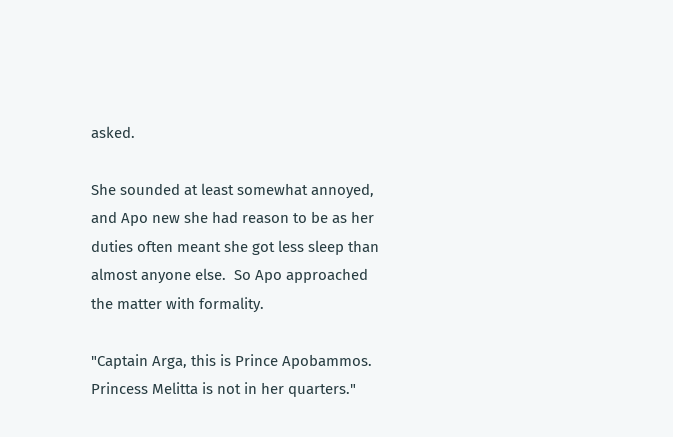asked.

She sounded at least somewhat annoyed, and Apo new she had reason to be as her duties often meant she got less sleep than almost anyone else.  So Apo approached the matter with formality.

"Captain Arga, this is Prince Apobammos.  Princess Melitta is not in her quarters."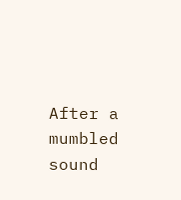After a mumbled sound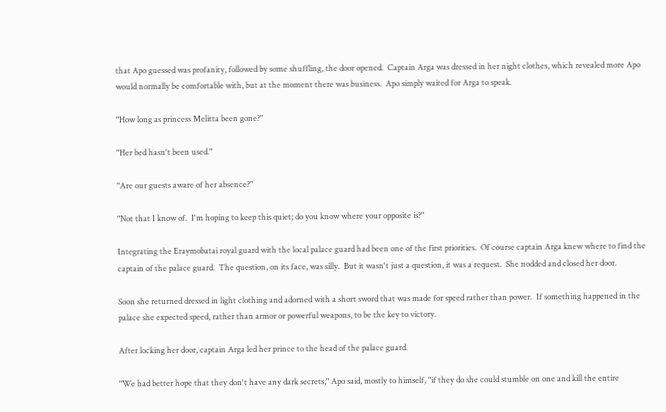that Apo guessed was profanity, followed by some shuffling, the door opened.  Captain Arga was dressed in her night clothes, which revealed more Apo would normally be comfortable with, but at the moment there was business.  Apo simply waited for Arga to speak.

"How long as princess Melitta been gone?"

"Her bed hasn't been used."

"Are our guests aware of her absence?"

"Not that I know of.  I'm hoping to keep this quiet; do you know where your opposite is?"

Integrating the Eraymobatai royal guard with the local palace guard had been one of the first priorities.  Of course captain Arga knew where to find the captain of the palace guard.  The question, on its face, was silly.  But it wasn't just a question, it was a request.  She nodded and closed her door.

Soon she returned dressed in light clothing and adorned with a short sword that was made for speed rather than power.  If something happened in the palace she expected speed, rather than armor or powerful weapons, to be the key to victory.

After locking her door, captain Arga led her prince to the head of the palace guard.

"We had better hope that they don't have any dark secrets," Apo said, mostly to himself, "if they do she could stumble on one and kill the entire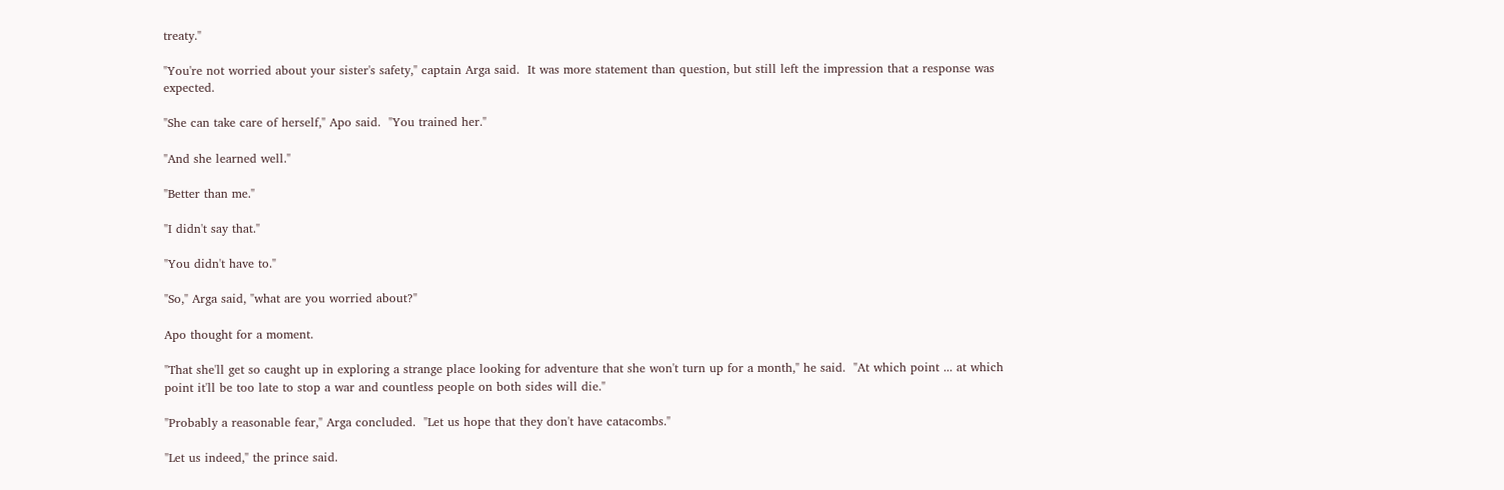treaty."

"You're not worried about your sister's safety," captain Arga said.  It was more statement than question, but still left the impression that a response was expected.

"She can take care of herself," Apo said.  "You trained her."

"And she learned well."

"Better than me."

"I didn't say that."

"You didn't have to."

"So," Arga said, "what are you worried about?"

Apo thought for a moment.

"That she'll get so caught up in exploring a strange place looking for adventure that she won't turn up for a month," he said.  "At which point ... at which point it'll be too late to stop a war and countless people on both sides will die."

"Probably a reasonable fear," Arga concluded.  "Let us hope that they don't have catacombs."

"Let us indeed," the prince said.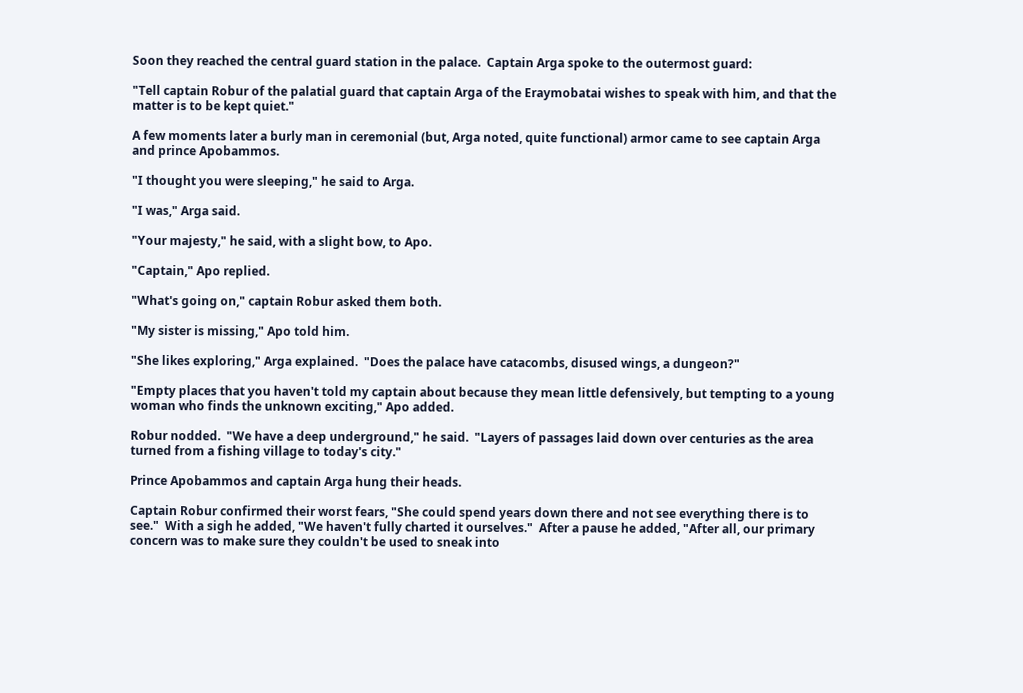Soon they reached the central guard station in the palace.  Captain Arga spoke to the outermost guard:

"Tell captain Robur of the palatial guard that captain Arga of the Eraymobatai wishes to speak with him, and that the matter is to be kept quiet."

A few moments later a burly man in ceremonial (but, Arga noted, quite functional) armor came to see captain Arga and prince Apobammos.

"I thought you were sleeping," he said to Arga.

"I was," Arga said.

"Your majesty," he said, with a slight bow, to Apo.

"Captain," Apo replied.

"What's going on," captain Robur asked them both.

"My sister is missing," Apo told him.

"She likes exploring," Arga explained.  "Does the palace have catacombs, disused wings, a dungeon?"

"Empty places that you haven't told my captain about because they mean little defensively, but tempting to a young woman who finds the unknown exciting," Apo added.

Robur nodded.  "We have a deep underground," he said.  "Layers of passages laid down over centuries as the area turned from a fishing village to today's city."

Prince Apobammos and captain Arga hung their heads.

Captain Robur confirmed their worst fears, "She could spend years down there and not see everything there is to see."  With a sigh he added, "We haven't fully charted it ourselves."  After a pause he added, "After all, our primary concern was to make sure they couldn't be used to sneak into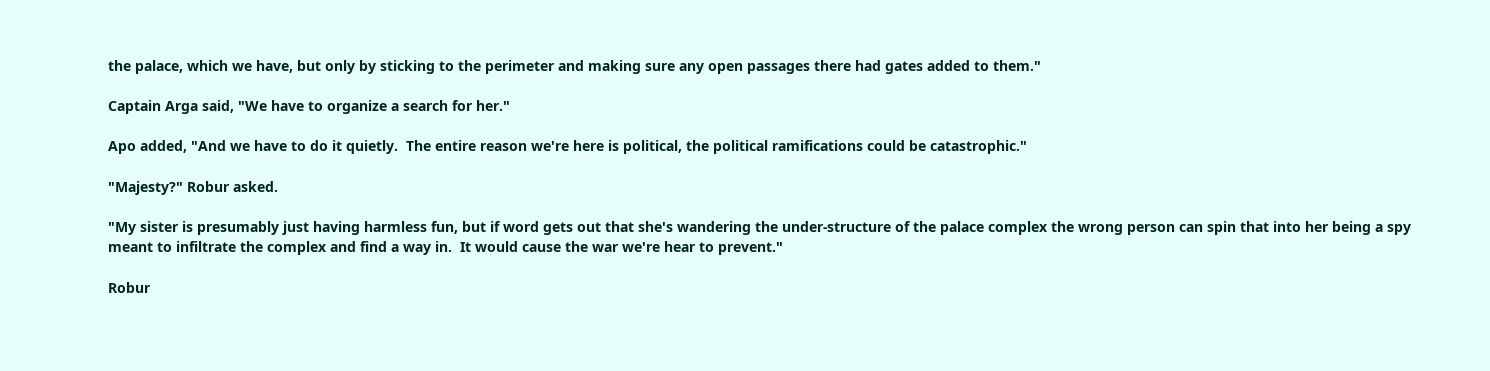the palace, which we have, but only by sticking to the perimeter and making sure any open passages there had gates added to them."

Captain Arga said, "We have to organize a search for her."

Apo added, "And we have to do it quietly.  The entire reason we're here is political, the political ramifications could be catastrophic."

"Majesty?" Robur asked.

"My sister is presumably just having harmless fun, but if word gets out that she's wandering the under-structure of the palace complex the wrong person can spin that into her being a spy meant to infiltrate the complex and find a way in.  It would cause the war we're hear to prevent."

Robur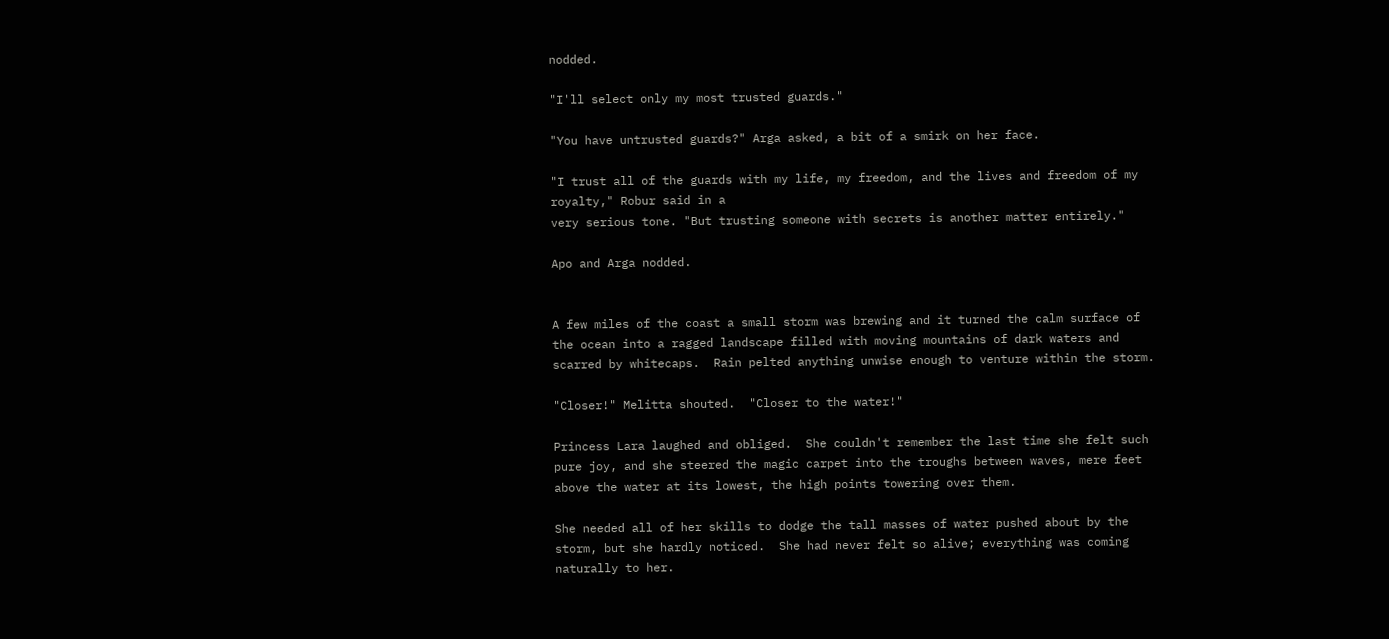nodded.

"I'll select only my most trusted guards."

"You have untrusted guards?" Arga asked, a bit of a smirk on her face.

"I trust all of the guards with my life, my freedom, and the lives and freedom of my royalty," Robur said in a
very serious tone. "But trusting someone with secrets is another matter entirely."

Apo and Arga nodded.


A few miles of the coast a small storm was brewing and it turned the calm surface of the ocean into a ragged landscape filled with moving mountains of dark waters and scarred by whitecaps.  Rain pelted anything unwise enough to venture within the storm.

"Closer!" Melitta shouted.  "Closer to the water!"

Princess Lara laughed and obliged.  She couldn't remember the last time she felt such pure joy, and she steered the magic carpet into the troughs between waves, mere feet above the water at its lowest, the high points towering over them.

She needed all of her skills to dodge the tall masses of water pushed about by the storm, but she hardly noticed.  She had never felt so alive; everything was coming naturally to her.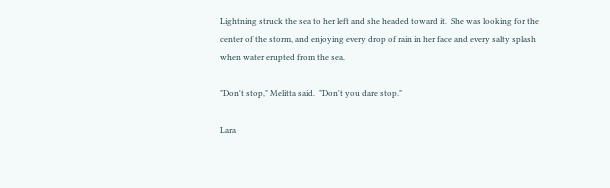Lightning struck the sea to her left and she headed toward it.  She was looking for the center of the storm, and enjoying every drop of rain in her face and every salty splash when water erupted from the sea.

"Don't stop," Melitta said.  "Don't you dare stop."

Lara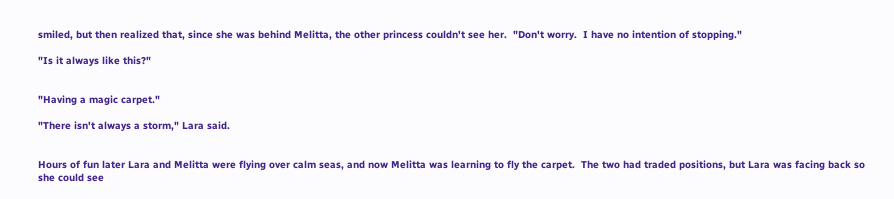smiled, but then realized that, since she was behind Melitta, the other princess couldn't see her.  "Don't worry.  I have no intention of stopping."

"Is it always like this?"


"Having a magic carpet."

"There isn't always a storm," Lara said.


Hours of fun later Lara and Melitta were flying over calm seas, and now Melitta was learning to fly the carpet.  The two had traded positions, but Lara was facing back so she could see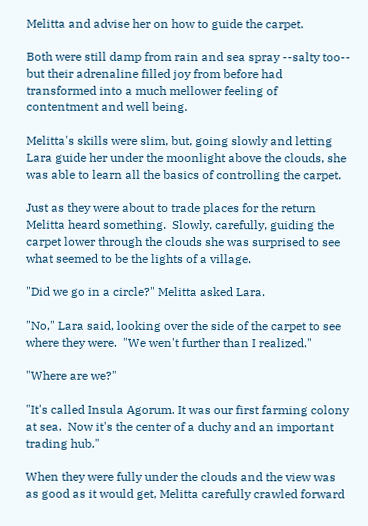Melitta and advise her on how to guide the carpet.

Both were still damp from rain and sea spray --salty too-- but their adrenaline filled joy from before had transformed into a much mellower feeling of contentment and well being.

Melitta's skills were slim, but, going slowly and letting Lara guide her under the moonlight above the clouds, she was able to learn all the basics of controlling the carpet.

Just as they were about to trade places for the return Melitta heard something.  Slowly, carefully, guiding the carpet lower through the clouds she was surprised to see what seemed to be the lights of a village.

"Did we go in a circle?" Melitta asked Lara.

"No," Lara said, looking over the side of the carpet to see where they were.  "We wen't further than I realized."

"Where are we?"

"It's called Insula Agorum. It was our first farming colony at sea.  Now it's the center of a duchy and an important trading hub."

When they were fully under the clouds and the view was as good as it would get, Melitta carefully crawled forward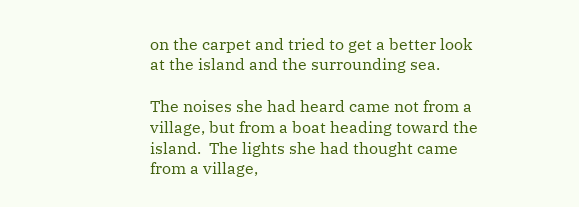on the carpet and tried to get a better look at the island and the surrounding sea.

The noises she had heard came not from a village, but from a boat heading toward the island.  The lights she had thought came from a village,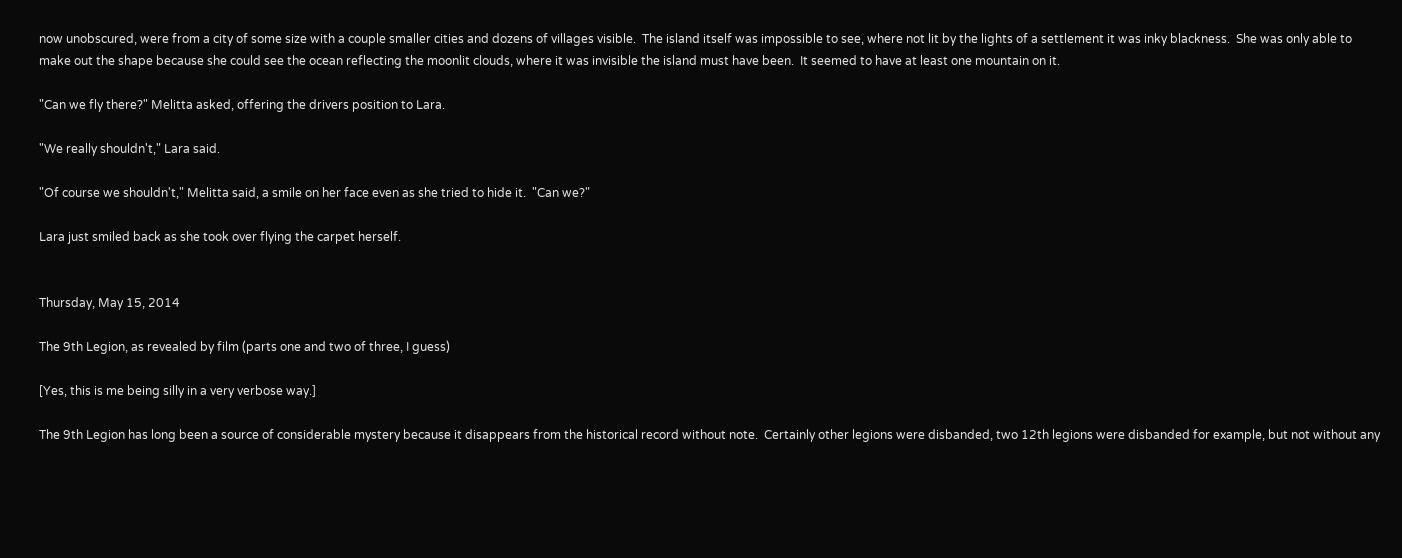now unobscured, were from a city of some size with a couple smaller cities and dozens of villages visible.  The island itself was impossible to see, where not lit by the lights of a settlement it was inky blackness.  She was only able to make out the shape because she could see the ocean reflecting the moonlit clouds, where it was invisible the island must have been.  It seemed to have at least one mountain on it.

"Can we fly there?" Melitta asked, offering the drivers position to Lara.

"We really shouldn't," Lara said.

"Of course we shouldn't," Melitta said, a smile on her face even as she tried to hide it.  "Can we?"

Lara just smiled back as she took over flying the carpet herself.


Thursday, May 15, 2014

The 9th Legion, as revealed by film (parts one and two of three, I guess)

[Yes, this is me being silly in a very verbose way.]

The 9th Legion has long been a source of considerable mystery because it disappears from the historical record without note.  Certainly other legions were disbanded, two 12th legions were disbanded for example, but not without any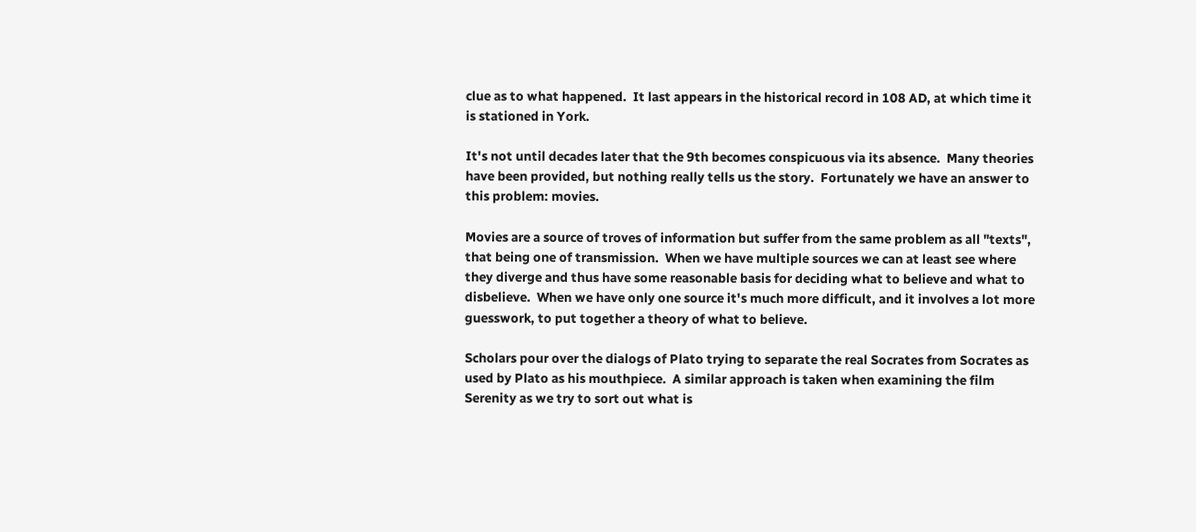clue as to what happened.  It last appears in the historical record in 108 AD, at which time it is stationed in York.

It's not until decades later that the 9th becomes conspicuous via its absence.  Many theories have been provided, but nothing really tells us the story.  Fortunately we have an answer to this problem: movies.

Movies are a source of troves of information but suffer from the same problem as all "texts", that being one of transmission.  When we have multiple sources we can at least see where they diverge and thus have some reasonable basis for deciding what to believe and what to disbelieve.  When we have only one source it's much more difficult, and it involves a lot more guesswork, to put together a theory of what to believe.

Scholars pour over the dialogs of Plato trying to separate the real Socrates from Socrates as used by Plato as his mouthpiece.  A similar approach is taken when examining the film Serenity as we try to sort out what is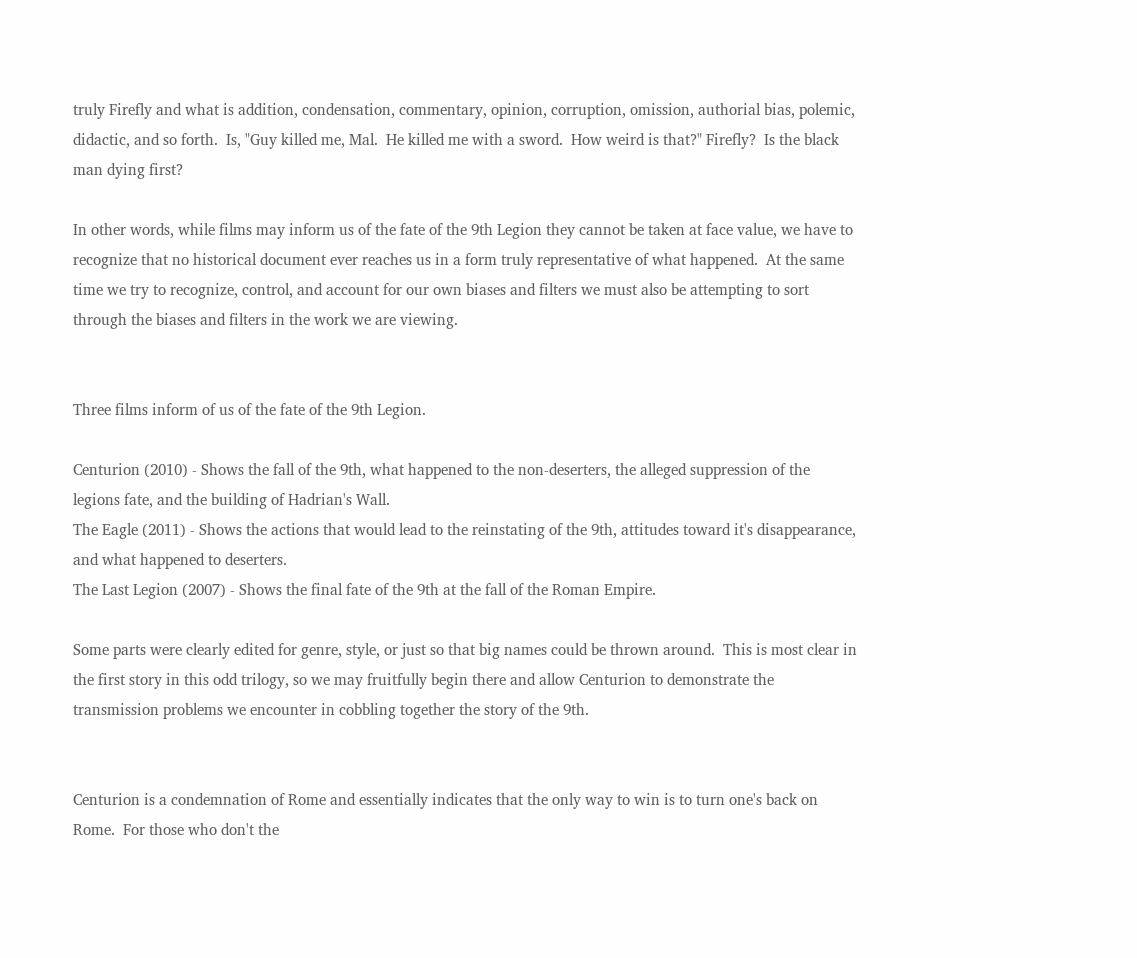truly Firefly and what is addition, condensation, commentary, opinion, corruption, omission, authorial bias, polemic, didactic, and so forth.  Is, "Guy killed me, Mal.  He killed me with a sword.  How weird is that?" Firefly?  Is the black man dying first?

In other words, while films may inform us of the fate of the 9th Legion they cannot be taken at face value, we have to recognize that no historical document ever reaches us in a form truly representative of what happened.  At the same time we try to recognize, control, and account for our own biases and filters we must also be attempting to sort through the biases and filters in the work we are viewing.


Three films inform of us of the fate of the 9th Legion.

Centurion (2010) - Shows the fall of the 9th, what happened to the non-deserters, the alleged suppression of the legions fate, and the building of Hadrian's Wall.
The Eagle (2011) - Shows the actions that would lead to the reinstating of the 9th, attitudes toward it's disappearance, and what happened to deserters.
The Last Legion (2007) - Shows the final fate of the 9th at the fall of the Roman Empire.

Some parts were clearly edited for genre, style, or just so that big names could be thrown around.  This is most clear in the first story in this odd trilogy, so we may fruitfully begin there and allow Centurion to demonstrate the transmission problems we encounter in cobbling together the story of the 9th.


Centurion is a condemnation of Rome and essentially indicates that the only way to win is to turn one's back on Rome.  For those who don't the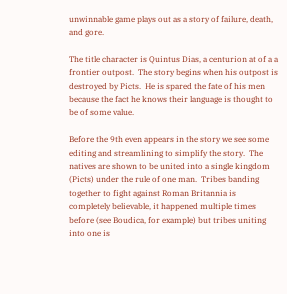unwinnable game plays out as a story of failure, death, and gore.

The title character is Quintus Dias, a centurion at of a a frontier outpost.  The story begins when his outpost is destroyed by Picts.  He is spared the fate of his men because the fact he knows their language is thought to be of some value.

Before the 9th even appears in the story we see some editing and streamlining to simplify the story.  The natives are shown to be united into a single kingdom (Picts) under the rule of one man.  Tribes banding together to fight against Roman Britannia is completely believable, it happened multiple times before (see Boudica, for example) but tribes uniting into one is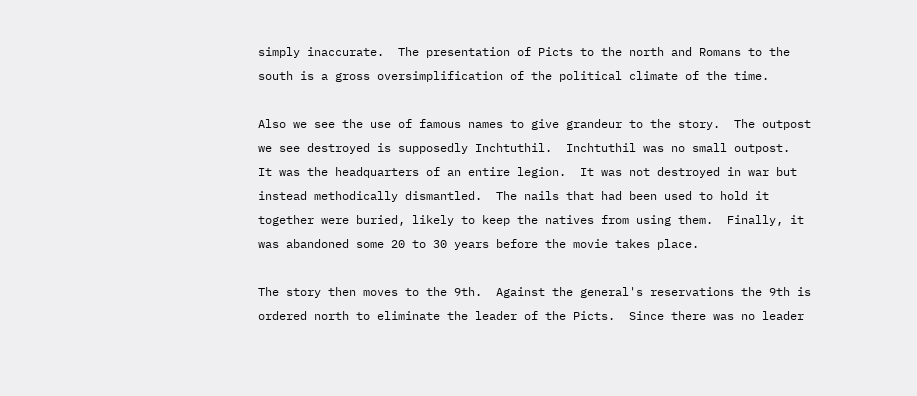simply inaccurate.  The presentation of Picts to the north and Romans to the south is a gross oversimplification of the political climate of the time.

Also we see the use of famous names to give grandeur to the story.  The outpost we see destroyed is supposedly Inchtuthil.  Inchtuthil was no small outpost.  It was the headquarters of an entire legion.  It was not destroyed in war but instead methodically dismantled.  The nails that had been used to hold it together were buried, likely to keep the natives from using them.  Finally, it was abandoned some 20 to 30 years before the movie takes place.

The story then moves to the 9th.  Against the general's reservations the 9th is ordered north to eliminate the leader of the Picts.  Since there was no leader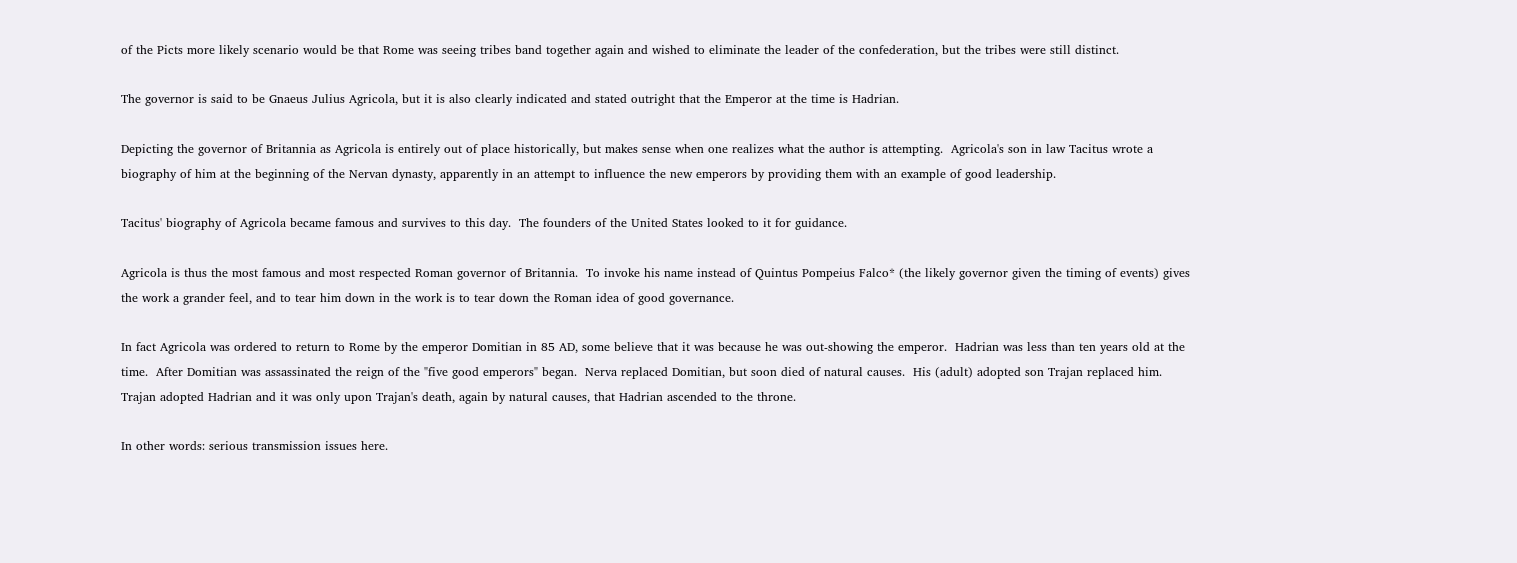of the Picts more likely scenario would be that Rome was seeing tribes band together again and wished to eliminate the leader of the confederation, but the tribes were still distinct.

The governor is said to be Gnaeus Julius Agricola, but it is also clearly indicated and stated outright that the Emperor at the time is Hadrian.

Depicting the governor of Britannia as Agricola is entirely out of place historically, but makes sense when one realizes what the author is attempting.  Agricola's son in law Tacitus wrote a biography of him at the beginning of the Nervan dynasty, apparently in an attempt to influence the new emperors by providing them with an example of good leadership.

Tacitus' biography of Agricola became famous and survives to this day.  The founders of the United States looked to it for guidance.

Agricola is thus the most famous and most respected Roman governor of Britannia.  To invoke his name instead of Quintus Pompeius Falco* (the likely governor given the timing of events) gives the work a grander feel, and to tear him down in the work is to tear down the Roman idea of good governance.

In fact Agricola was ordered to return to Rome by the emperor Domitian in 85 AD, some believe that it was because he was out-showing the emperor.  Hadrian was less than ten years old at the time.  After Domitian was assassinated the reign of the "five good emperors" began.  Nerva replaced Domitian, but soon died of natural causes.  His (adult) adopted son Trajan replaced him.  Trajan adopted Hadrian and it was only upon Trajan's death, again by natural causes, that Hadrian ascended to the throne.

In other words: serious transmission issues here.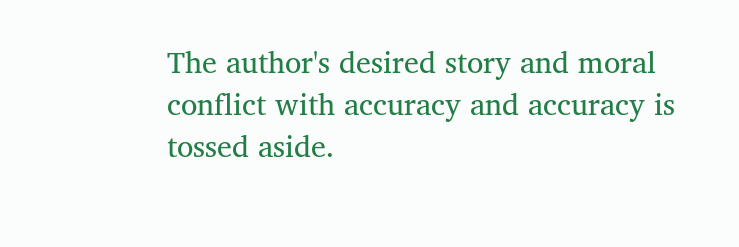The author's desired story and moral conflict with accuracy and accuracy is tossed aside.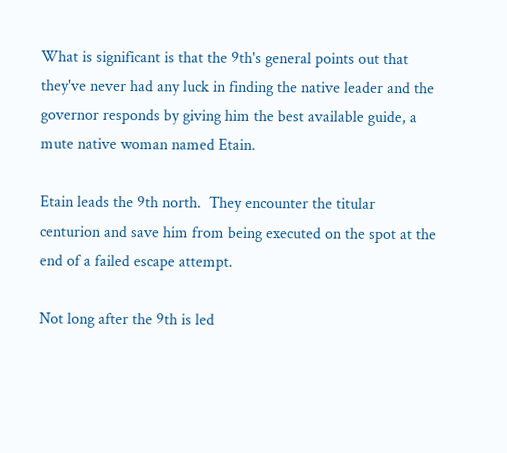What is significant is that the 9th's general points out that they've never had any luck in finding the native leader and the governor responds by giving him the best available guide, a mute native woman named Etain.

Etain leads the 9th north.  They encounter the titular centurion and save him from being executed on the spot at the end of a failed escape attempt.

Not long after the 9th is led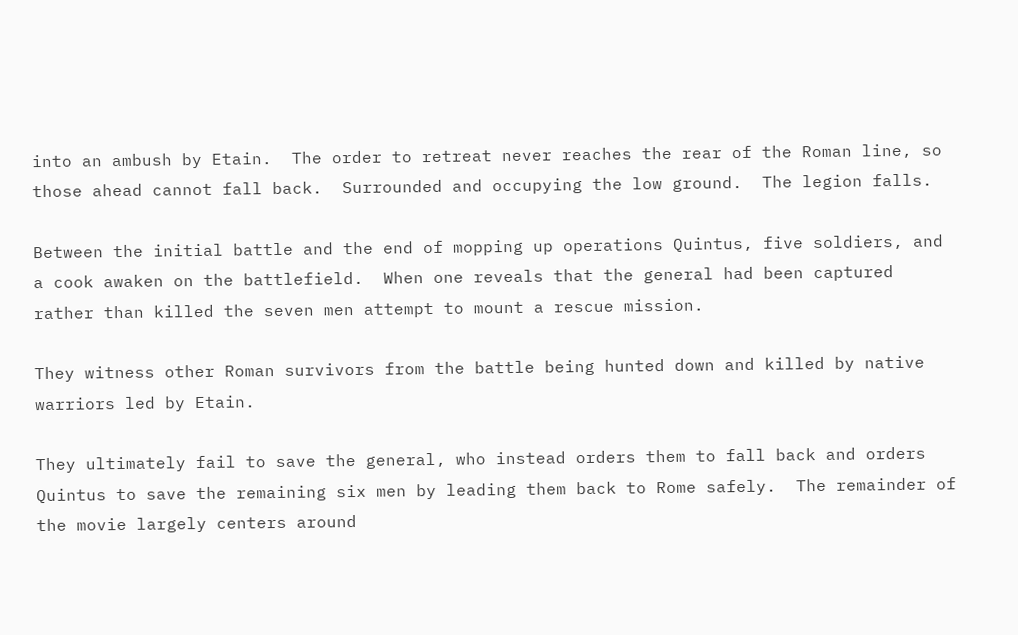into an ambush by Etain.  The order to retreat never reaches the rear of the Roman line, so those ahead cannot fall back.  Surrounded and occupying the low ground.  The legion falls.

Between the initial battle and the end of mopping up operations Quintus, five soldiers, and a cook awaken on the battlefield.  When one reveals that the general had been captured rather than killed the seven men attempt to mount a rescue mission.

They witness other Roman survivors from the battle being hunted down and killed by native warriors led by Etain.

They ultimately fail to save the general, who instead orders them to fall back and orders Quintus to save the remaining six men by leading them back to Rome safely.  The remainder of the movie largely centers around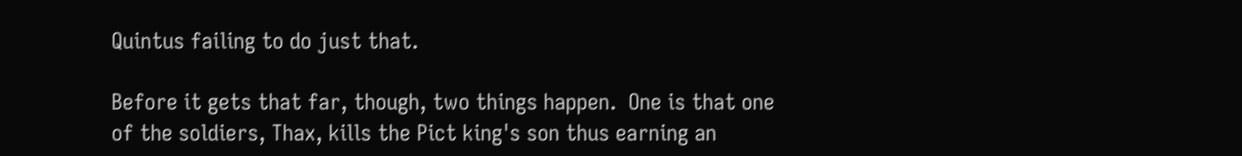Quintus failing to do just that.

Before it gets that far, though, two things happen.  One is that one of the soldiers, Thax, kills the Pict king's son thus earning an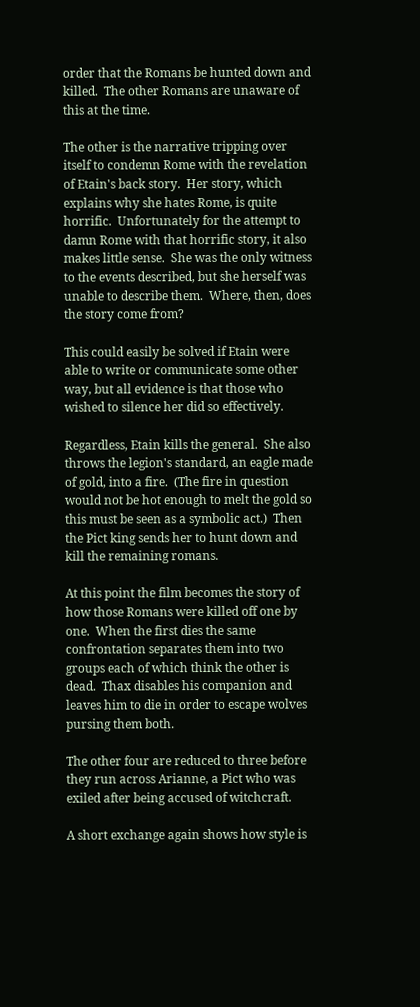order that the Romans be hunted down and killed.  The other Romans are unaware of this at the time.

The other is the narrative tripping over itself to condemn Rome with the revelation of Etain's back story.  Her story, which explains why she hates Rome, is quite horrific.  Unfortunately for the attempt to damn Rome with that horrific story, it also makes little sense.  She was the only witness to the events described, but she herself was unable to describe them.  Where, then, does the story come from?

This could easily be solved if Etain were able to write or communicate some other way, but all evidence is that those who wished to silence her did so effectively.

Regardless, Etain kills the general.  She also throws the legion's standard, an eagle made of gold, into a fire.  (The fire in question would not be hot enough to melt the gold so this must be seen as a symbolic act.)  Then the Pict king sends her to hunt down and kill the remaining romans.

At this point the film becomes the story of how those Romans were killed off one by one.  When the first dies the same confrontation separates them into two groups each of which think the other is dead.  Thax disables his companion and leaves him to die in order to escape wolves pursing them both.

The other four are reduced to three before they run across Arianne, a Pict who was exiled after being accused of witchcraft.

A short exchange again shows how style is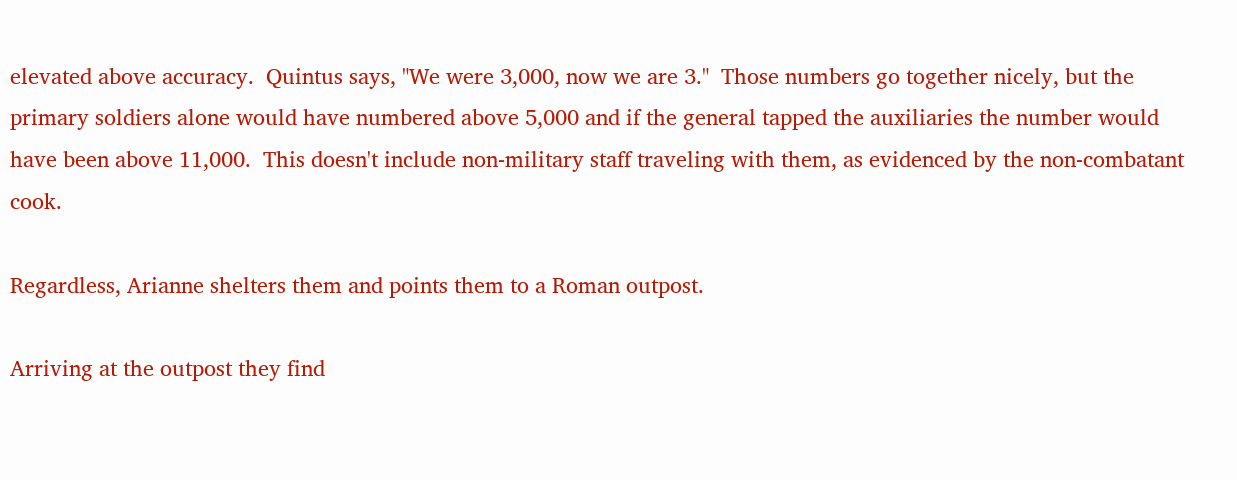elevated above accuracy.  Quintus says, "We were 3,000, now we are 3."  Those numbers go together nicely, but the primary soldiers alone would have numbered above 5,000 and if the general tapped the auxiliaries the number would have been above 11,000.  This doesn't include non-military staff traveling with them, as evidenced by the non-combatant cook.

Regardless, Arianne shelters them and points them to a Roman outpost.

Arriving at the outpost they find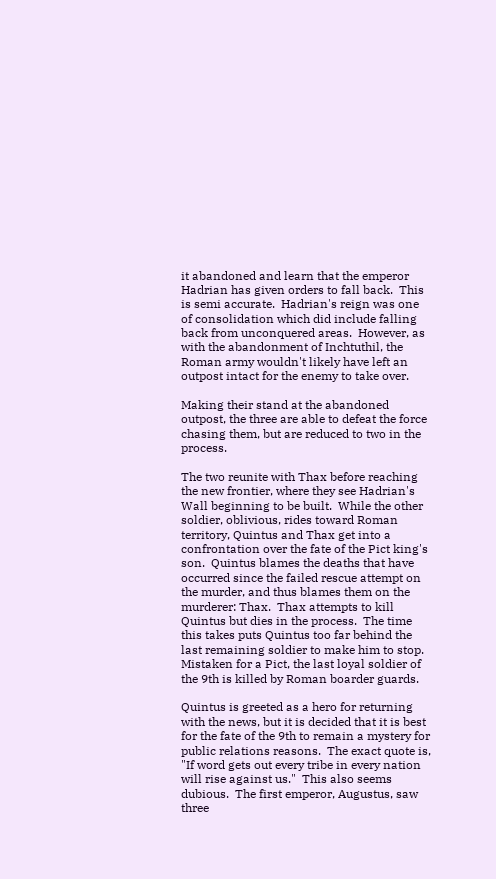it abandoned and learn that the emperor Hadrian has given orders to fall back.  This is semi accurate.  Hadrian's reign was one of consolidation which did include falling back from unconquered areas.  However, as with the abandonment of Inchtuthil, the Roman army wouldn't likely have left an outpost intact for the enemy to take over.

Making their stand at the abandoned outpost, the three are able to defeat the force chasing them, but are reduced to two in the process.

The two reunite with Thax before reaching the new frontier, where they see Hadrian's Wall beginning to be built.  While the other soldier, oblivious, rides toward Roman territory, Quintus and Thax get into a confrontation over the fate of the Pict king's son.  Quintus blames the deaths that have occurred since the failed rescue attempt on the murder, and thus blames them on the murderer: Thax.  Thax attempts to kill Quintus but dies in the process.  The time this takes puts Quintus too far behind the last remaining soldier to make him to stop.  Mistaken for a Pict, the last loyal soldier of the 9th is killed by Roman boarder guards.

Quintus is greeted as a hero for returning with the news, but it is decided that it is best for the fate of the 9th to remain a mystery for public relations reasons.  The exact quote is, "If word gets out every tribe in every nation will rise against us."  This also seems dubious.  The first emperor, Augustus, saw three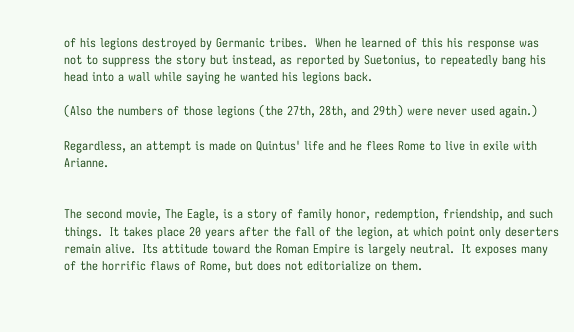of his legions destroyed by Germanic tribes.  When he learned of this his response was not to suppress the story but instead, as reported by Suetonius, to repeatedly bang his head into a wall while saying he wanted his legions back.

(Also the numbers of those legions (the 27th, 28th, and 29th) were never used again.)

Regardless, an attempt is made on Quintus' life and he flees Rome to live in exile with Arianne.


The second movie, The Eagle, is a story of family honor, redemption, friendship, and such things.  It takes place 20 years after the fall of the legion, at which point only deserters remain alive.  Its attitude toward the Roman Empire is largely neutral.  It exposes many of the horrific flaws of Rome, but does not editorialize on them.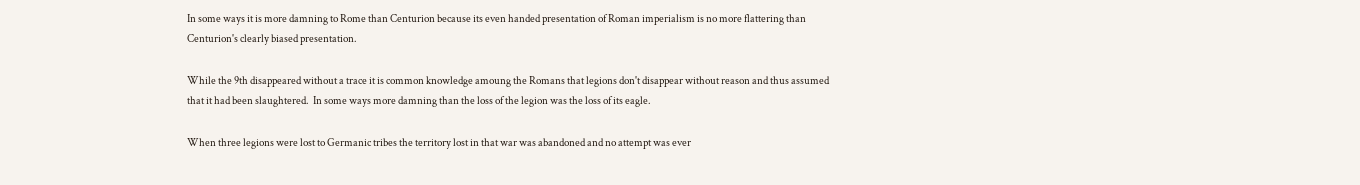In some ways it is more damning to Rome than Centurion because its even handed presentation of Roman imperialism is no more flattering than Centurion's clearly biased presentation.

While the 9th disappeared without a trace it is common knowledge amoung the Romans that legions don't disappear without reason and thus assumed that it had been slaughtered.  In some ways more damning than the loss of the legion was the loss of its eagle.

When three legions were lost to Germanic tribes the territory lost in that war was abandoned and no attempt was ever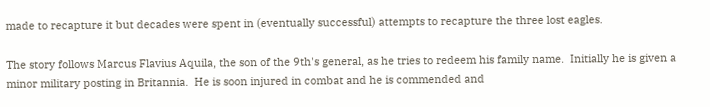made to recapture it but decades were spent in (eventually successful) attempts to recapture the three lost eagles.

The story follows Marcus Flavius Aquila, the son of the 9th's general, as he tries to redeem his family name.  Initially he is given a minor military posting in Britannia.  He is soon injured in combat and he is commended and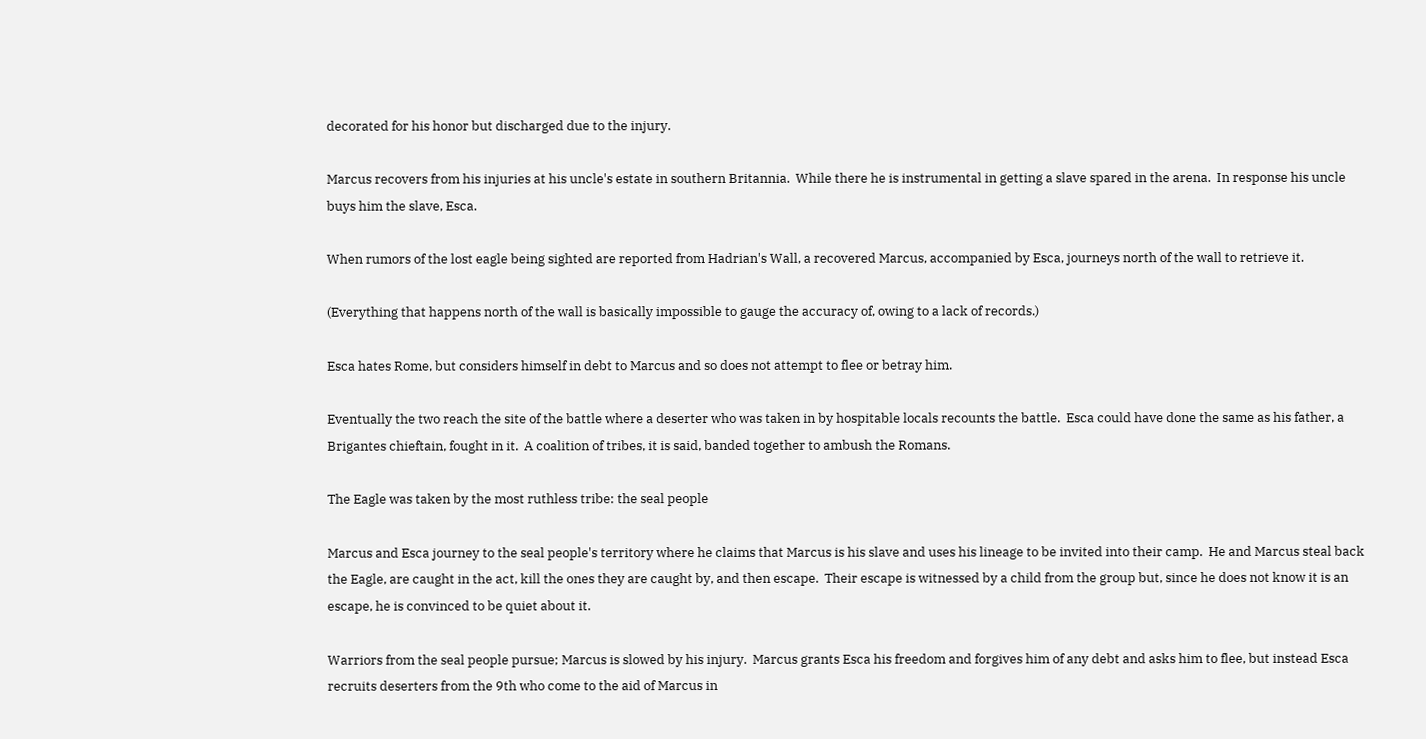decorated for his honor but discharged due to the injury.

Marcus recovers from his injuries at his uncle's estate in southern Britannia.  While there he is instrumental in getting a slave spared in the arena.  In response his uncle buys him the slave, Esca.

When rumors of the lost eagle being sighted are reported from Hadrian's Wall, a recovered Marcus, accompanied by Esca, journeys north of the wall to retrieve it.

(Everything that happens north of the wall is basically impossible to gauge the accuracy of, owing to a lack of records.)

Esca hates Rome, but considers himself in debt to Marcus and so does not attempt to flee or betray him.

Eventually the two reach the site of the battle where a deserter who was taken in by hospitable locals recounts the battle.  Esca could have done the same as his father, a Brigantes chieftain, fought in it.  A coalition of tribes, it is said, banded together to ambush the Romans.

The Eagle was taken by the most ruthless tribe: the seal people

Marcus and Esca journey to the seal people's territory where he claims that Marcus is his slave and uses his lineage to be invited into their camp.  He and Marcus steal back the Eagle, are caught in the act, kill the ones they are caught by, and then escape.  Their escape is witnessed by a child from the group but, since he does not know it is an escape, he is convinced to be quiet about it.

Warriors from the seal people pursue; Marcus is slowed by his injury.  Marcus grants Esca his freedom and forgives him of any debt and asks him to flee, but instead Esca recruits deserters from the 9th who come to the aid of Marcus in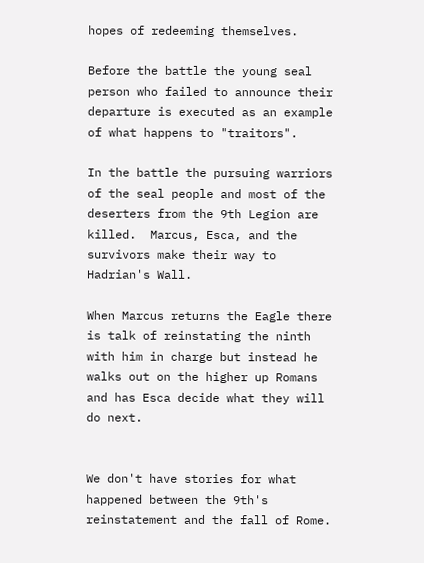hopes of redeeming themselves.

Before the battle the young seal person who failed to announce their departure is executed as an example of what happens to "traitors".

In the battle the pursuing warriors of the seal people and most of the deserters from the 9th Legion are killed.  Marcus, Esca, and the survivors make their way to Hadrian's Wall.

When Marcus returns the Eagle there is talk of reinstating the ninth with him in charge but instead he walks out on the higher up Romans and has Esca decide what they will do next.


We don't have stories for what happened between the 9th's reinstatement and the fall of Rome.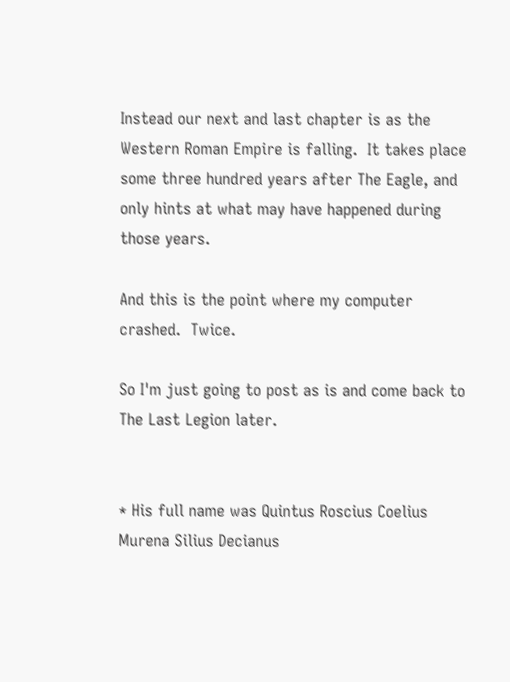Instead our next and last chapter is as the Western Roman Empire is falling.  It takes place some three hundred years after The Eagle, and only hints at what may have happened during those years.

And this is the point where my computer crashed.  Twice.

So I'm just going to post as is and come back to The Last Legion later.


* His full name was Quintus Roscius Coelius Murena Silius Decianus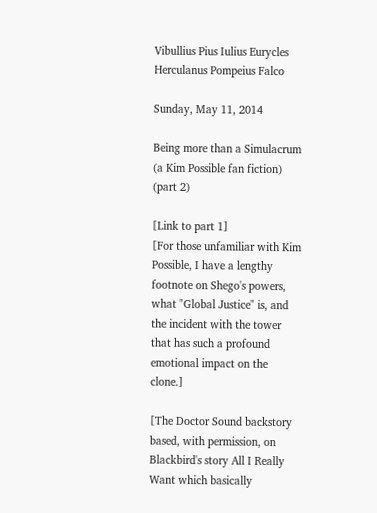Vibullius Pius Iulius Eurycles Herculanus Pompeius Falco

Sunday, May 11, 2014

Being more than a Simulacrum (a Kim Possible fan fiction) (part 2)

[Link to part 1]
[For those unfamiliar with Kim Possible, I have a lengthy footnote on Shego's powers, what "Global Justice" is, and the incident with the tower that has such a profound emotional impact on the clone.]

[The Doctor Sound backstory based, with permission, on Blackbird's story All I Really Want which basically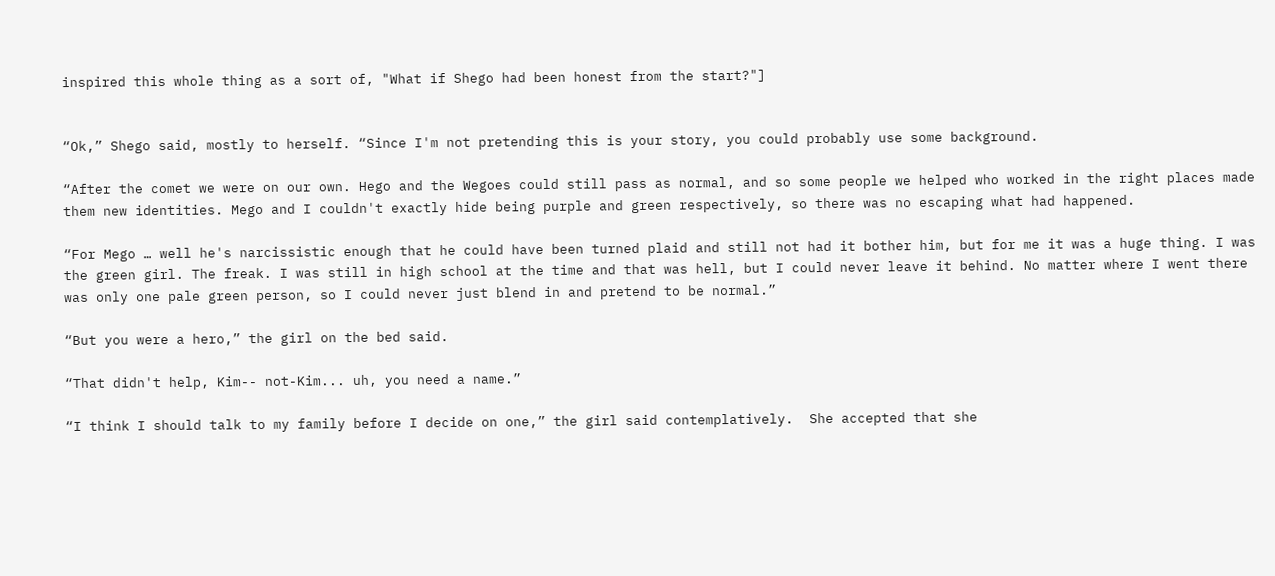inspired this whole thing as a sort of, "What if Shego had been honest from the start?"]


“Ok,” Shego said, mostly to herself. “Since I'm not pretending this is your story, you could probably use some background.

“After the comet we were on our own. Hego and the Wegoes could still pass as normal, and so some people we helped who worked in the right places made them new identities. Mego and I couldn't exactly hide being purple and green respectively, so there was no escaping what had happened.

“For Mego … well he's narcissistic enough that he could have been turned plaid and still not had it bother him, but for me it was a huge thing. I was the green girl. The freak. I was still in high school at the time and that was hell, but I could never leave it behind. No matter where I went there was only one pale green person, so I could never just blend in and pretend to be normal.”

“But you were a hero,” the girl on the bed said.

“That didn't help, Kim-- not-Kim... uh, you need a name.”

“I think I should talk to my family before I decide on one,” the girl said contemplatively.  She accepted that she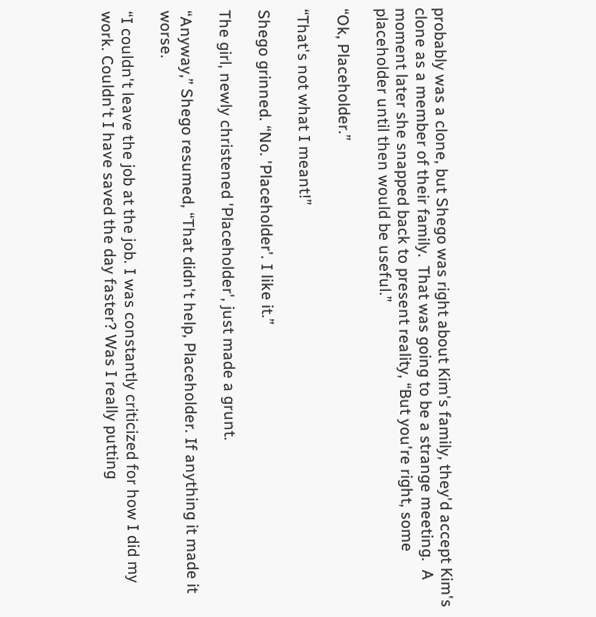probably was a clone, but Shego was right about Kim's family, they'd accept Kim's clone as a member of their family.  That was going to be a strange meeting.  A moment later she snapped back to present reality, “But you're right, some placeholder until then would be useful.”

“Ok, Placeholder.”

“That's not what I meant!”

Shego grinned. “No. 'Placeholder'. I like it.”

The girl, newly christened 'Placeholder', just made a grunt.

“Anyway,” Shego resumed, “That didn't help, Placeholder. If anything it made it worse.

“I couldn't leave the job at the job. I was constantly criticized for how I did my work. Couldn't I have saved the day faster? Was I really putting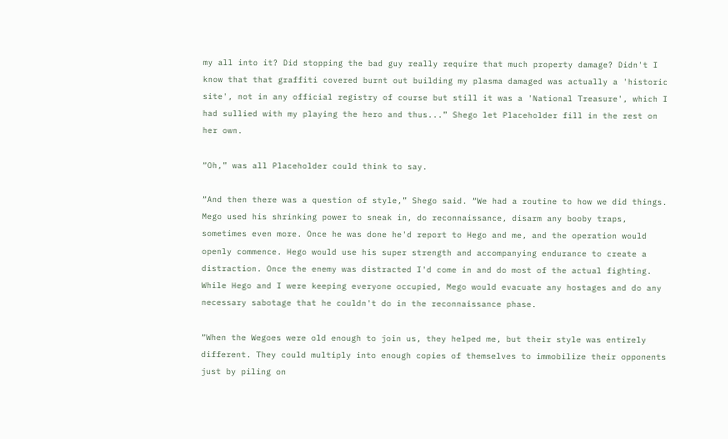my all into it? Did stopping the bad guy really require that much property damage? Didn't I know that that graffiti covered burnt out building my plasma damaged was actually a 'historic site', not in any official registry of course but still it was a 'National Treasure', which I had sullied with my playing the hero and thus...” Shego let Placeholder fill in the rest on her own.

“Oh,” was all Placeholder could think to say.

“And then there was a question of style,” Shego said. “We had a routine to how we did things. Mego used his shrinking power to sneak in, do reconnaissance, disarm any booby traps, sometimes even more. Once he was done he'd report to Hego and me, and the operation would openly commence. Hego would use his super strength and accompanying endurance to create a distraction. Once the enemy was distracted I'd come in and do most of the actual fighting. While Hego and I were keeping everyone occupied, Mego would evacuate any hostages and do any necessary sabotage that he couldn't do in the reconnaissance phase.

“When the Wegoes were old enough to join us, they helped me, but their style was entirely different. They could multiply into enough copies of themselves to immobilize their opponents just by piling on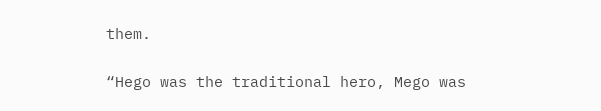them.

“Hego was the traditional hero, Mego was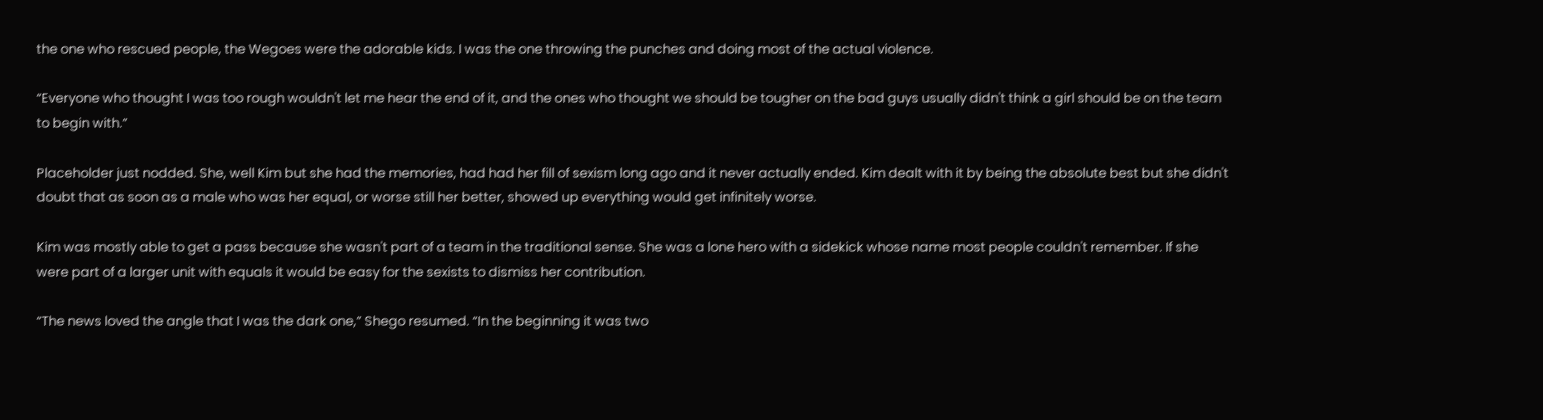the one who rescued people, the Wegoes were the adorable kids. I was the one throwing the punches and doing most of the actual violence.

“Everyone who thought I was too rough wouldn't let me hear the end of it, and the ones who thought we should be tougher on the bad guys usually didn't think a girl should be on the team to begin with.”

Placeholder just nodded. She, well Kim but she had the memories, had had her fill of sexism long ago and it never actually ended. Kim dealt with it by being the absolute best but she didn't doubt that as soon as a male who was her equal, or worse still her better, showed up everything would get infinitely worse.

Kim was mostly able to get a pass because she wasn't part of a team in the traditional sense. She was a lone hero with a sidekick whose name most people couldn't remember. If she were part of a larger unit with equals it would be easy for the sexists to dismiss her contribution.

“The news loved the angle that I was the dark one,” Shego resumed. “In the beginning it was two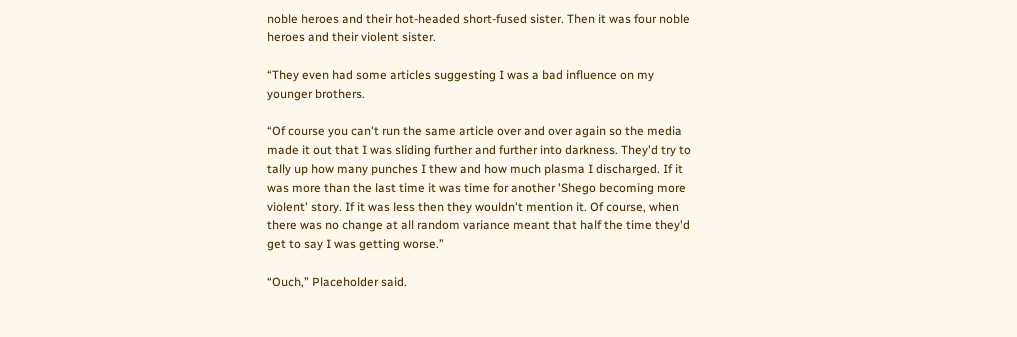noble heroes and their hot-headed short-fused sister. Then it was four noble heroes and their violent sister.

“They even had some articles suggesting I was a bad influence on my younger brothers.

“Of course you can't run the same article over and over again so the media made it out that I was sliding further and further into darkness. They'd try to tally up how many punches I thew and how much plasma I discharged. If it was more than the last time it was time for another 'Shego becoming more violent' story. If it was less then they wouldn't mention it. Of course, when there was no change at all random variance meant that half the time they'd get to say I was getting worse.”

“Ouch,” Placeholder said.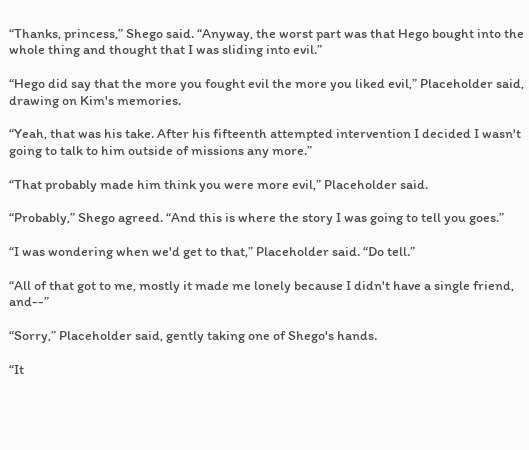“Thanks, princess,” Shego said. “Anyway, the worst part was that Hego bought into the whole thing and thought that I was sliding into evil.”

“Hego did say that the more you fought evil the more you liked evil,” Placeholder said, drawing on Kim's memories.

“Yeah, that was his take. After his fifteenth attempted intervention I decided I wasn't going to talk to him outside of missions any more.”

“That probably made him think you were more evil,” Placeholder said.

“Probably,” Shego agreed. “And this is where the story I was going to tell you goes.”

“I was wondering when we'd get to that,” Placeholder said. “Do tell.”

“All of that got to me, mostly it made me lonely because I didn't have a single friend, and--”

“Sorry,” Placeholder said, gently taking one of Shego's hands.

“It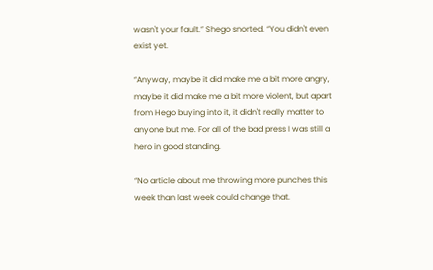wasn't your fault.” Shego snorted. “You didn't even exist yet.

“Anyway, maybe it did make me a bit more angry, maybe it did make me a bit more violent, but apart from Hego buying into it, it didn't really matter to anyone but me. For all of the bad press I was still a hero in good standing.

“No article about me throwing more punches this week than last week could change that.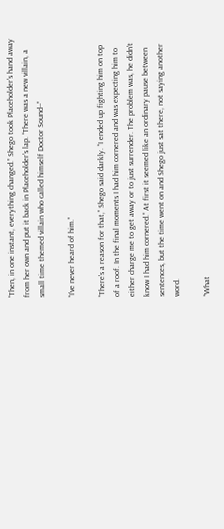“Then, in one instant, everything changed.” Shego took Placeholder's hand away from her own and put it back in Placeholder's lap. “There was a new villain, a small time themed villain who called himself Doctor Sound--”

“I've never heard of him.”

“There's a reason for that,” Shego said darkly. “I ended up fighting him on top of a roof. In the final moments I had him cornered and was expecting him to either charge me to get away or to just surrender. The problem was, he didn't know I had him cornered.” At first it seemed like an ordinary pause between sentences, but the time went on and Shego just sat there, not saying another word.

“What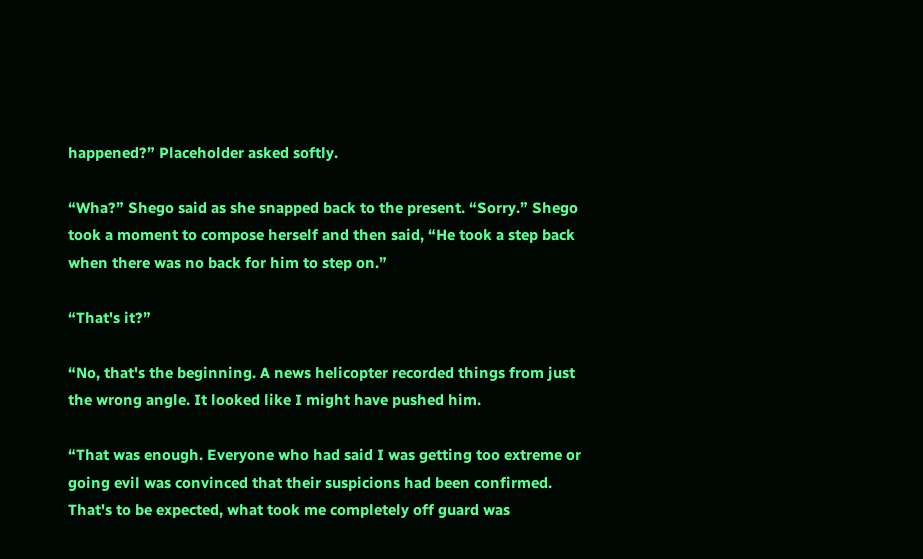happened?” Placeholder asked softly.

“Wha?” Shego said as she snapped back to the present. “Sorry.” Shego took a moment to compose herself and then said, “He took a step back when there was no back for him to step on.”

“That's it?”

“No, that's the beginning. A news helicopter recorded things from just the wrong angle. It looked like I might have pushed him.

“That was enough. Everyone who had said I was getting too extreme or going evil was convinced that their suspicions had been confirmed. That's to be expected, what took me completely off guard was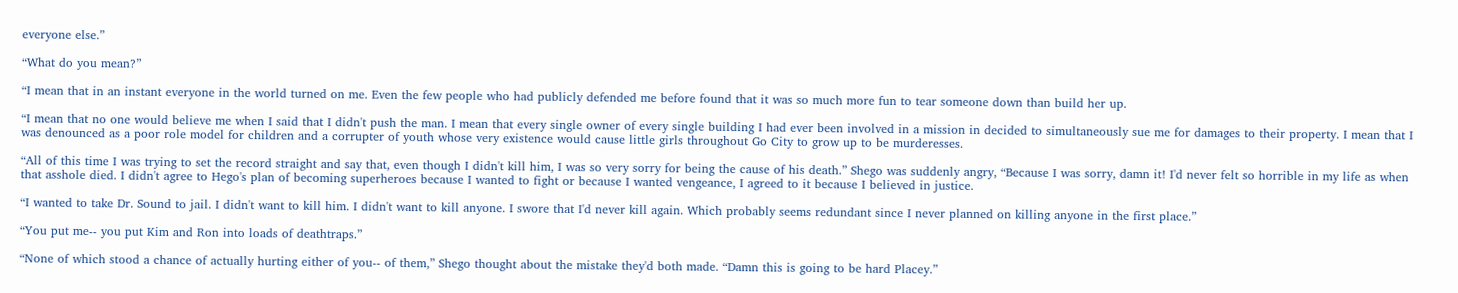everyone else.”

“What do you mean?”

“I mean that in an instant everyone in the world turned on me. Even the few people who had publicly defended me before found that it was so much more fun to tear someone down than build her up.

“I mean that no one would believe me when I said that I didn't push the man. I mean that every single owner of every single building I had ever been involved in a mission in decided to simultaneously sue me for damages to their property. I mean that I was denounced as a poor role model for children and a corrupter of youth whose very existence would cause little girls throughout Go City to grow up to be murderesses.

“All of this time I was trying to set the record straight and say that, even though I didn't kill him, I was so very sorry for being the cause of his death.” Shego was suddenly angry, “Because I was sorry, damn it! I'd never felt so horrible in my life as when that asshole died. I didn't agree to Hego's plan of becoming superheroes because I wanted to fight or because I wanted vengeance, I agreed to it because I believed in justice.

“I wanted to take Dr. Sound to jail. I didn't want to kill him. I didn't want to kill anyone. I swore that I'd never kill again. Which probably seems redundant since I never planned on killing anyone in the first place.”

“You put me-- you put Kim and Ron into loads of deathtraps.”

“None of which stood a chance of actually hurting either of you-- of them,” Shego thought about the mistake they'd both made. “Damn this is going to be hard Placey.”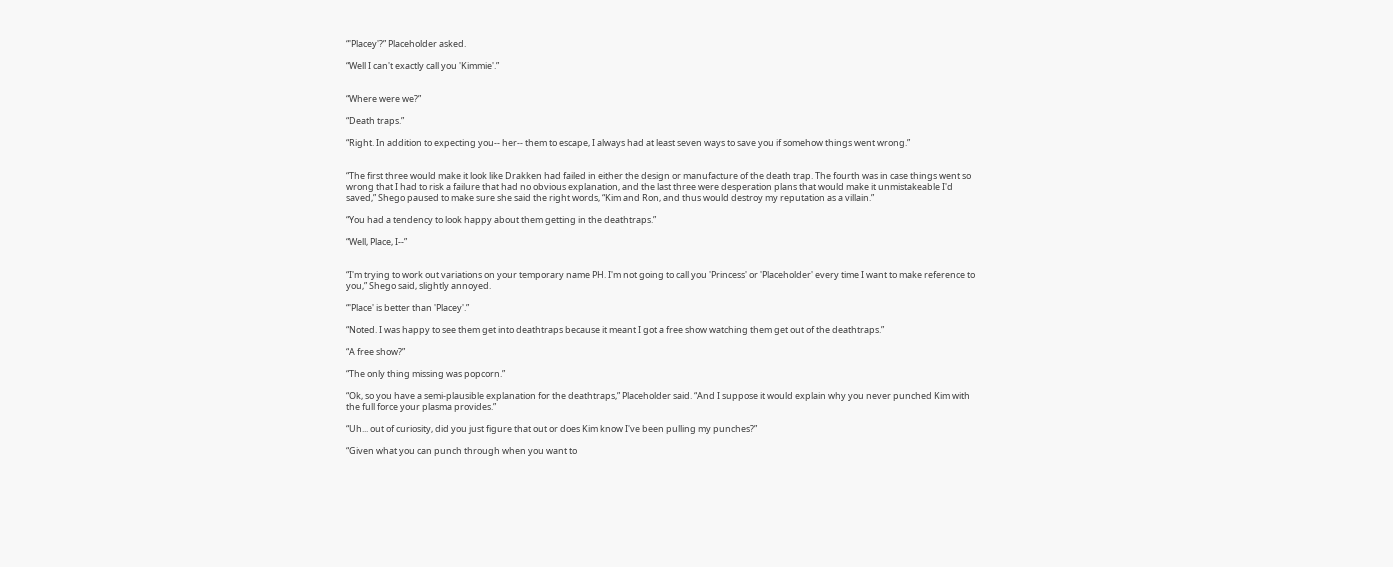“'Placey'?” Placeholder asked.

“Well I can't exactly call you 'Kimmie'.”


“Where were we?”

“Death traps.”

“Right. In addition to expecting you-- her-- them to escape, I always had at least seven ways to save you if somehow things went wrong.”


“The first three would make it look like Drakken had failed in either the design or manufacture of the death trap. The fourth was in case things went so wrong that I had to risk a failure that had no obvious explanation, and the last three were desperation plans that would make it unmistakeable I'd saved,” Shego paused to make sure she said the right words, “Kim and Ron, and thus would destroy my reputation as a villain.”

“You had a tendency to look happy about them getting in the deathtraps.”

“Well, Place, I--”


“I'm trying to work out variations on your temporary name PH. I'm not going to call you 'Princess' or 'Placeholder' every time I want to make reference to you,” Shego said, slightly annoyed.

“'Place' is better than 'Placey'.”

“Noted. I was happy to see them get into deathtraps because it meant I got a free show watching them get out of the deathtraps.”

“A free show?”

“The only thing missing was popcorn.”

“Ok, so you have a semi-plausible explanation for the deathtraps,” Placeholder said. “And I suppose it would explain why you never punched Kim with the full force your plasma provides.”

“Uh... out of curiosity, did you just figure that out or does Kim know I've been pulling my punches?”

“Given what you can punch through when you want to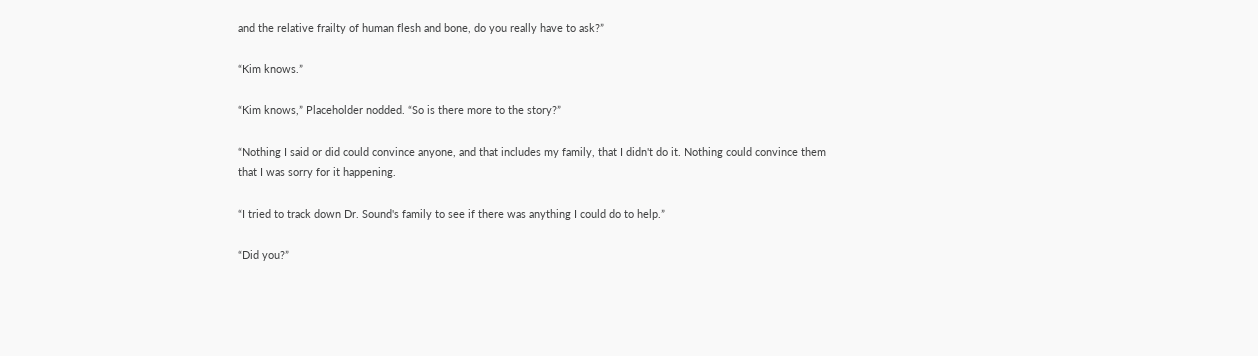and the relative frailty of human flesh and bone, do you really have to ask?”

“Kim knows.”

“Kim knows,” Placeholder nodded. “So is there more to the story?”

“Nothing I said or did could convince anyone, and that includes my family, that I didn't do it. Nothing could convince them that I was sorry for it happening.

“I tried to track down Dr. Sound's family to see if there was anything I could do to help.”

“Did you?”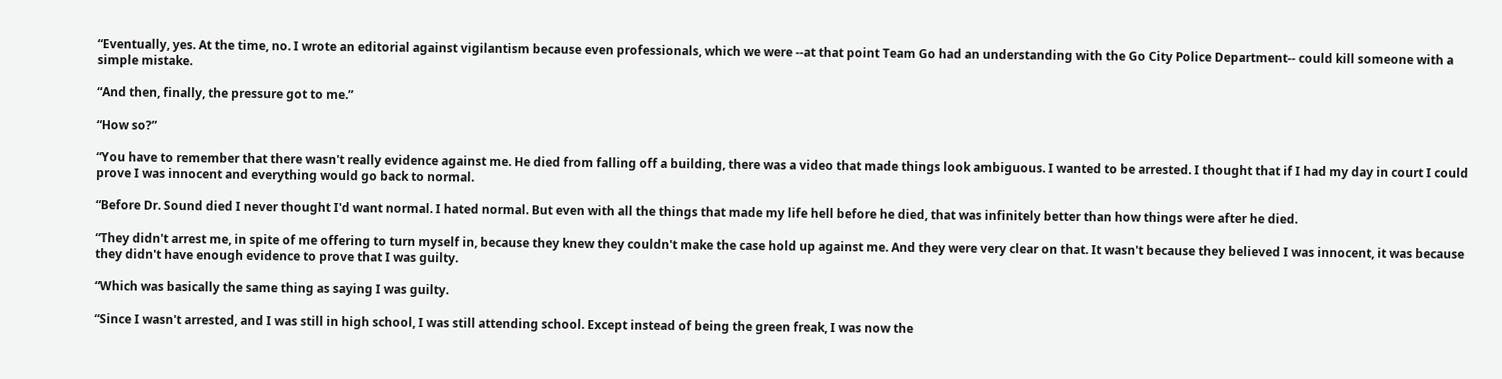“Eventually, yes. At the time, no. I wrote an editorial against vigilantism because even professionals, which we were --at that point Team Go had an understanding with the Go City Police Department-- could kill someone with a simple mistake.

“And then, finally, the pressure got to me.”

“How so?”

“You have to remember that there wasn't really evidence against me. He died from falling off a building, there was a video that made things look ambiguous. I wanted to be arrested. I thought that if I had my day in court I could prove I was innocent and everything would go back to normal.

“Before Dr. Sound died I never thought I'd want normal. I hated normal. But even with all the things that made my life hell before he died, that was infinitely better than how things were after he died.

“They didn't arrest me, in spite of me offering to turn myself in, because they knew they couldn't make the case hold up against me. And they were very clear on that. It wasn't because they believed I was innocent, it was because they didn't have enough evidence to prove that I was guilty.

“Which was basically the same thing as saying I was guilty.

“Since I wasn't arrested, and I was still in high school, I was still attending school. Except instead of being the green freak, I was now the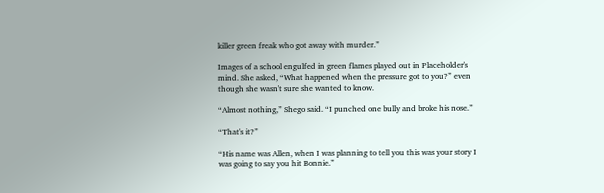killer green freak who got away with murder.”

Images of a school engulfed in green flames played out in Placeholder's mind. She asked, “What happened when the pressure got to you?” even though she wasn't sure she wanted to know.

“Almost nothing,” Shego said. “I punched one bully and broke his nose.”

“That's it?”

“His name was Allen, when I was planning to tell you this was your story I was going to say you hit Bonnie.”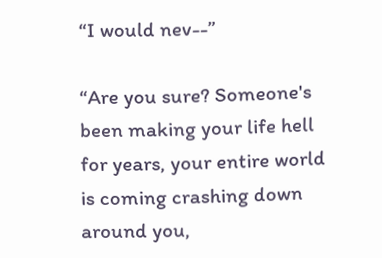“I would nev--”

“Are you sure? Someone's been making your life hell for years, your entire world is coming crashing down around you,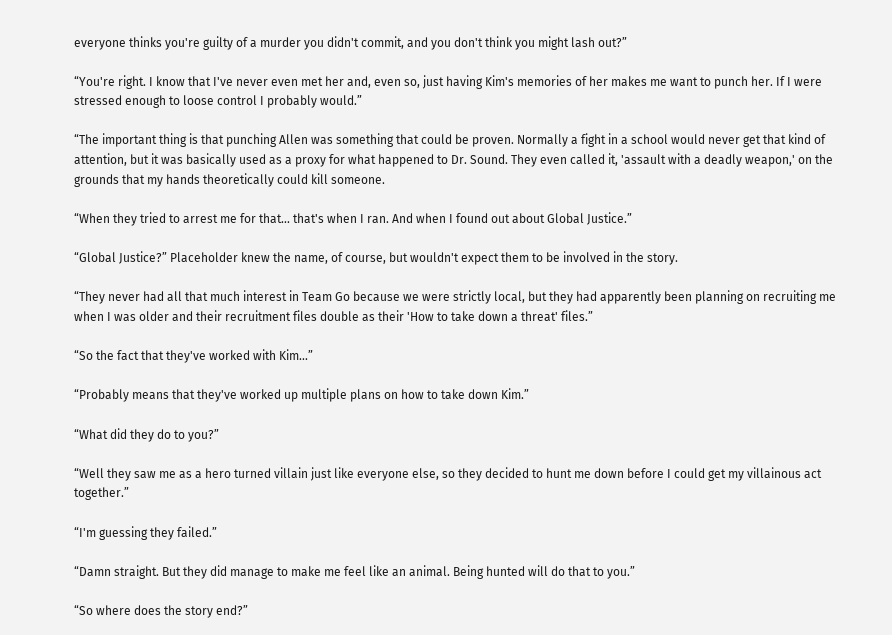everyone thinks you're guilty of a murder you didn't commit, and you don't think you might lash out?”

“You're right. I know that I've never even met her and, even so, just having Kim's memories of her makes me want to punch her. If I were stressed enough to loose control I probably would.”

“The important thing is that punching Allen was something that could be proven. Normally a fight in a school would never get that kind of attention, but it was basically used as a proxy for what happened to Dr. Sound. They even called it, 'assault with a deadly weapon,' on the grounds that my hands theoretically could kill someone.

“When they tried to arrest me for that... that's when I ran. And when I found out about Global Justice.”

“Global Justice?” Placeholder knew the name, of course, but wouldn't expect them to be involved in the story.

“They never had all that much interest in Team Go because we were strictly local, but they had apparently been planning on recruiting me when I was older and their recruitment files double as their 'How to take down a threat' files.”

“So the fact that they've worked with Kim...”

“Probably means that they've worked up multiple plans on how to take down Kim.”

“What did they do to you?”

“Well they saw me as a hero turned villain just like everyone else, so they decided to hunt me down before I could get my villainous act together.”

“I'm guessing they failed.”

“Damn straight. But they did manage to make me feel like an animal. Being hunted will do that to you.”

“So where does the story end?”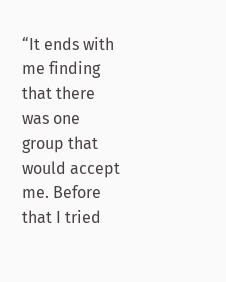“It ends with me finding that there was one group that would accept me. Before that I tried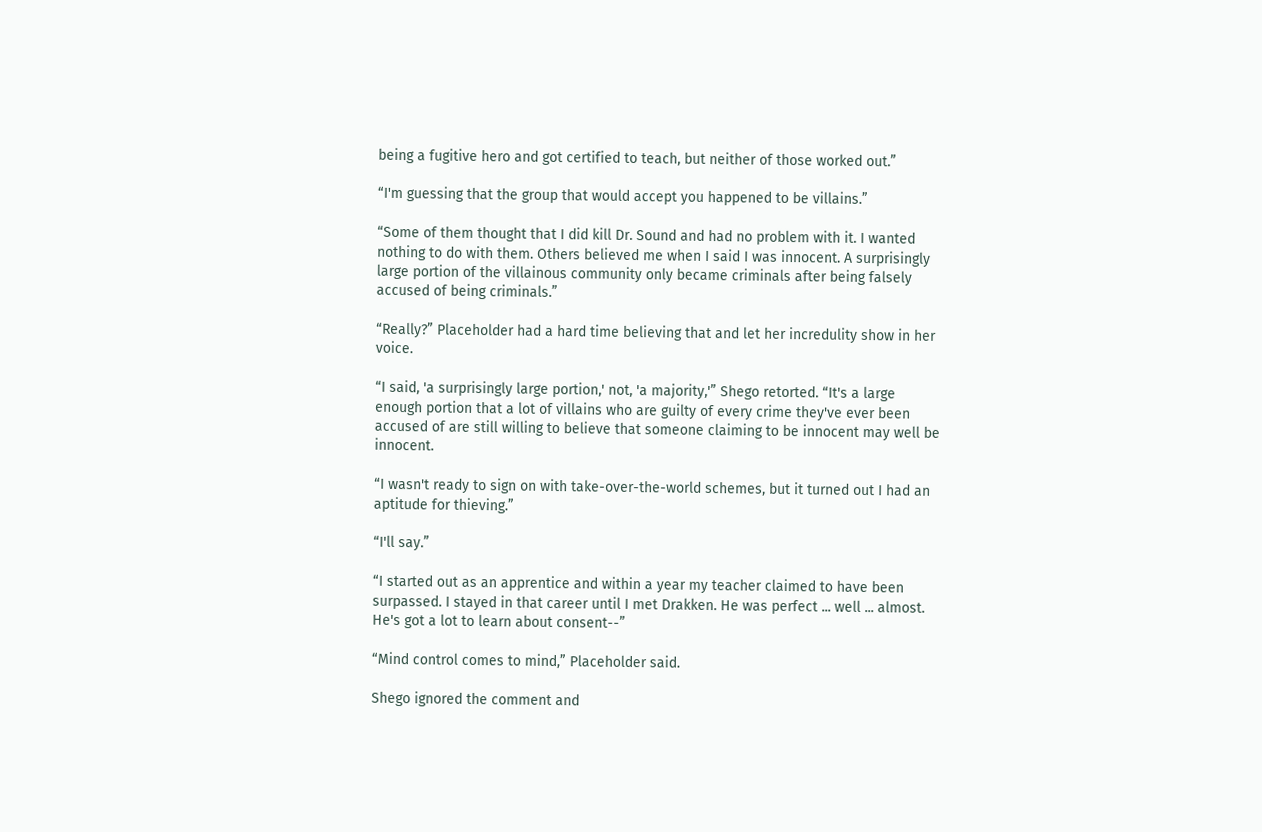being a fugitive hero and got certified to teach, but neither of those worked out.”

“I'm guessing that the group that would accept you happened to be villains.”

“Some of them thought that I did kill Dr. Sound and had no problem with it. I wanted nothing to do with them. Others believed me when I said I was innocent. A surprisingly large portion of the villainous community only became criminals after being falsely accused of being criminals.”

“Really?” Placeholder had a hard time believing that and let her incredulity show in her voice.

“I said, 'a surprisingly large portion,' not, 'a majority,'” Shego retorted. “It's a large enough portion that a lot of villains who are guilty of every crime they've ever been accused of are still willing to believe that someone claiming to be innocent may well be innocent.

“I wasn't ready to sign on with take-over-the-world schemes, but it turned out I had an aptitude for thieving.”

“I'll say.”

“I started out as an apprentice and within a year my teacher claimed to have been surpassed. I stayed in that career until I met Drakken. He was perfect ... well ... almost. He's got a lot to learn about consent--”

“Mind control comes to mind,” Placeholder said.

Shego ignored the comment and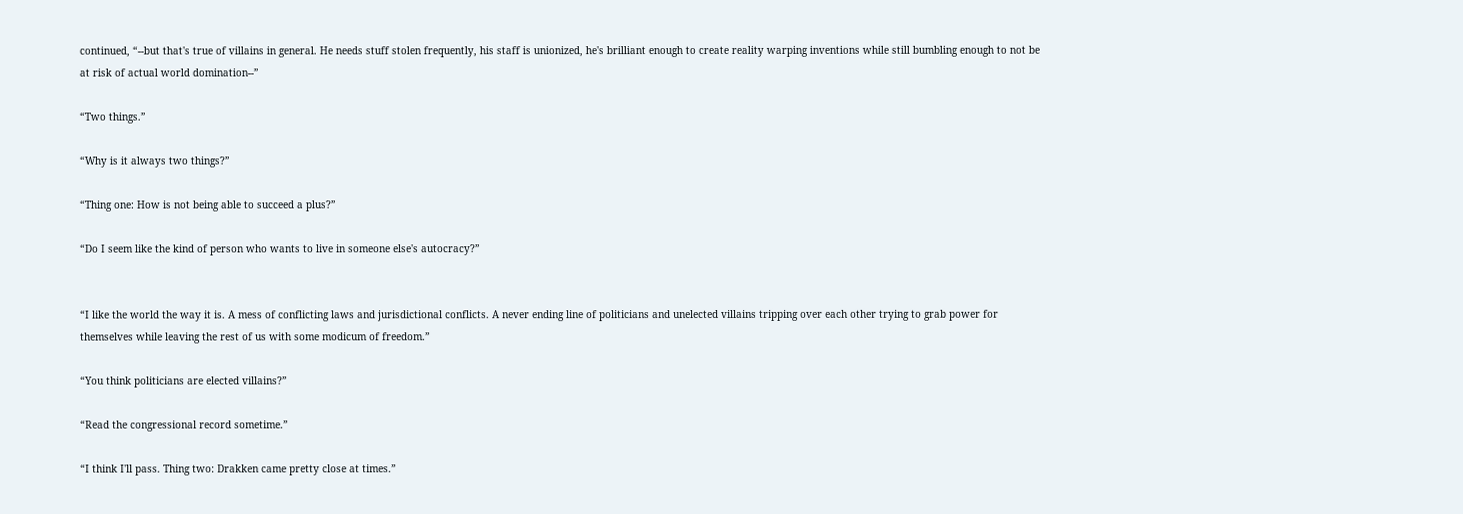continued, “--but that's true of villains in general. He needs stuff stolen frequently, his staff is unionized, he's brilliant enough to create reality warping inventions while still bumbling enough to not be at risk of actual world domination--”

“Two things.”

“Why is it always two things?”

“Thing one: How is not being able to succeed a plus?”

“Do I seem like the kind of person who wants to live in someone else's autocracy?”


“I like the world the way it is. A mess of conflicting laws and jurisdictional conflicts. A never ending line of politicians and unelected villains tripping over each other trying to grab power for themselves while leaving the rest of us with some modicum of freedom.”

“You think politicians are elected villains?”

“Read the congressional record sometime.”

“I think I'll pass. Thing two: Drakken came pretty close at times.”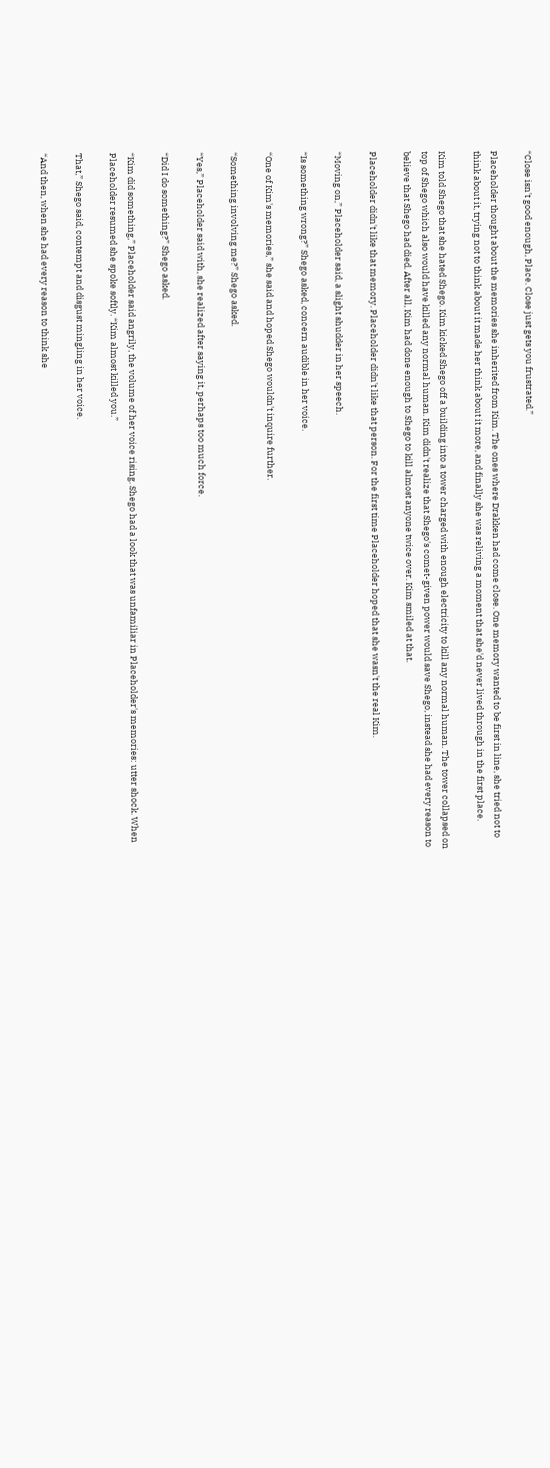“Close isn't good enough, Place. Close just gets you frustrated.”

Placeholder thought about the memories she inherited from Kim. The ones where Drakken had come close. One memory wanted to be first in line, she tried not to think about it, trying not to think about it made her think about it more, and finally she was reliving a moment that she'd never lived through in the first place.

Kim told Shego that she hated Shego. Kim kicked Shego off a building into a tower charged with enough electricity to kill any normal human. The tower collapsed on top of Shego which also would have killed any normal human. Kim didn't realize that Shego's comet-given power would save Shego, instead she had every reason to believe that Shego had died. After all, Kim had done enough to Shego to kill almost anyone twice over. Kim smiled at that.

Placeholder didn't like that memory. Placeholder didn't like that person. For the first time Placeholder hoped that she wasn't the real Kim.

“Moving on,” Placeholder said, a slight shudder in her speech.

“Is something wrong?” Shego asked, concern audible in her voice.

“One of Kim's memories,” she said and hoped Shego wouldn't inquire further.

“Something involving me?” Shego asked.

“Yes,” Placeholder said with, she realized after saying it, perhaps too much force.

“Did I do something?” Shego asked.

“Kim did something,” Placeholder said angrily, the volume of her voice rising. Shego had a look that was unfamiliar in Placeholder's memories: utter shock. When Placeholder resumed she spoke softly. “Kim almost killed you.”

That,” Shego said, contempt and disgust mingling in her voice.

“And then, when she had every reason to think she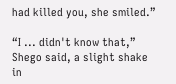had killed you, she smiled.”

“I ... didn't know that,” Shego said, a slight shake in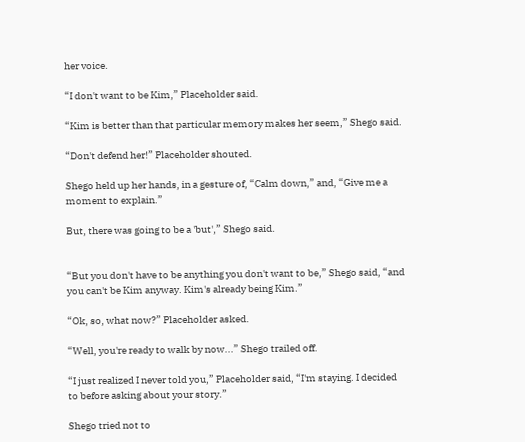her voice.

“I don't want to be Kim,” Placeholder said.

“Kim is better than that particular memory makes her seem,” Shego said.

“Don't defend her!” Placeholder shouted.

Shego held up her hands, in a gesture of, “Calm down,” and, “Give me a moment to explain.”

But, there was going to be a 'but',” Shego said.


“But you don't have to be anything you don't want to be,” Shego said, “and you can't be Kim anyway. Kim's already being Kim.”

“Ok, so, what now?” Placeholder asked.

“Well, you're ready to walk by now...” Shego trailed off.

“I just realized I never told you,” Placeholder said, “I'm staying. I decided to before asking about your story.”

Shego tried not to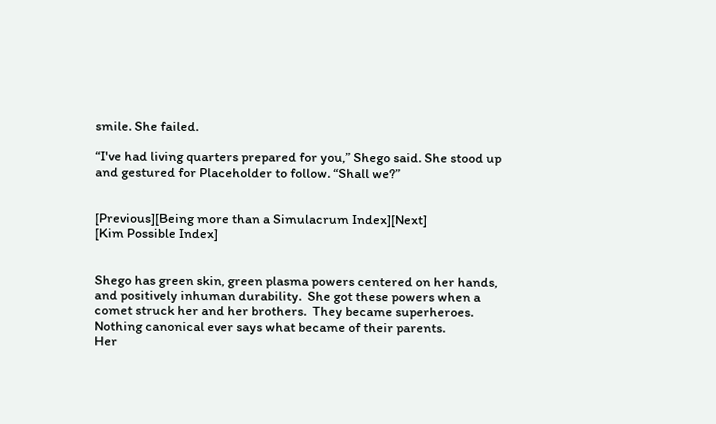smile. She failed.

“I've had living quarters prepared for you,” Shego said. She stood up and gestured for Placeholder to follow. “Shall we?”


[Previous][Being more than a Simulacrum Index][Next]
[Kim Possible Index]


Shego has green skin, green plasma powers centered on her hands, and positively inhuman durability.  She got these powers when a comet struck her and her brothers.  They became superheroes.  Nothing canonical ever says what became of their parents.
Her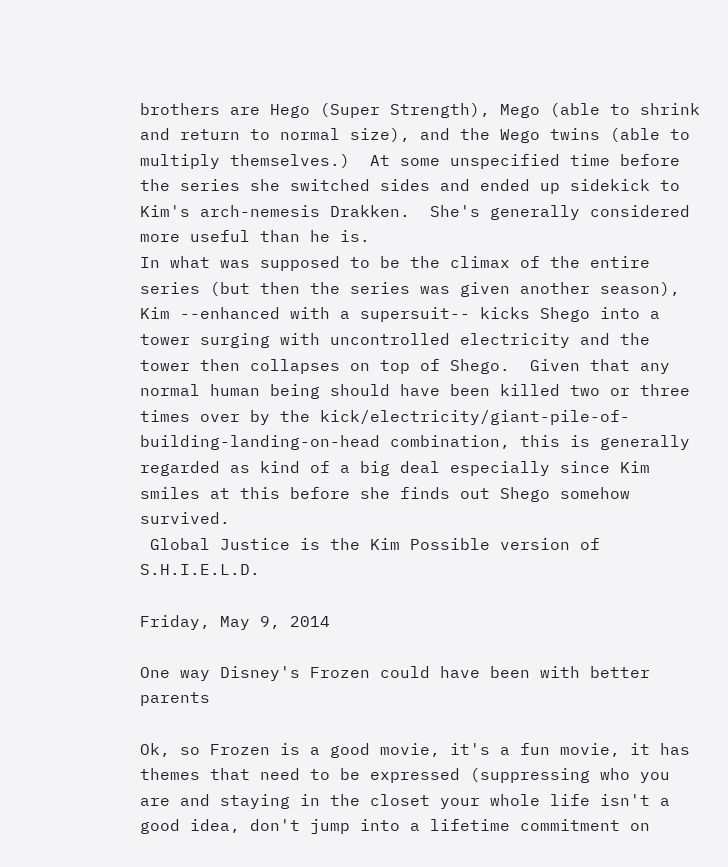brothers are Hego (Super Strength), Mego (able to shrink and return to normal size), and the Wego twins (able to multiply themselves.)  At some unspecified time before the series she switched sides and ended up sidekick to Kim's arch-nemesis Drakken.  She's generally considered more useful than he is.
In what was supposed to be the climax of the entire series (but then the series was given another season), Kim --enhanced with a supersuit-- kicks Shego into a tower surging with uncontrolled electricity and the tower then collapses on top of Shego.  Given that any normal human being should have been killed two or three times over by the kick/electricity/giant-pile-of-building-landing-on-head combination, this is generally regarded as kind of a big deal especially since Kim smiles at this before she finds out Shego somehow survived.
 Global Justice is the Kim Possible version of S.H.I.E.L.D.

Friday, May 9, 2014

One way Disney's Frozen could have been with better parents

Ok, so Frozen is a good movie, it's a fun movie, it has themes that need to be expressed (suppressing who you are and staying in the closet your whole life isn't a good idea, don't jump into a lifetime commitment on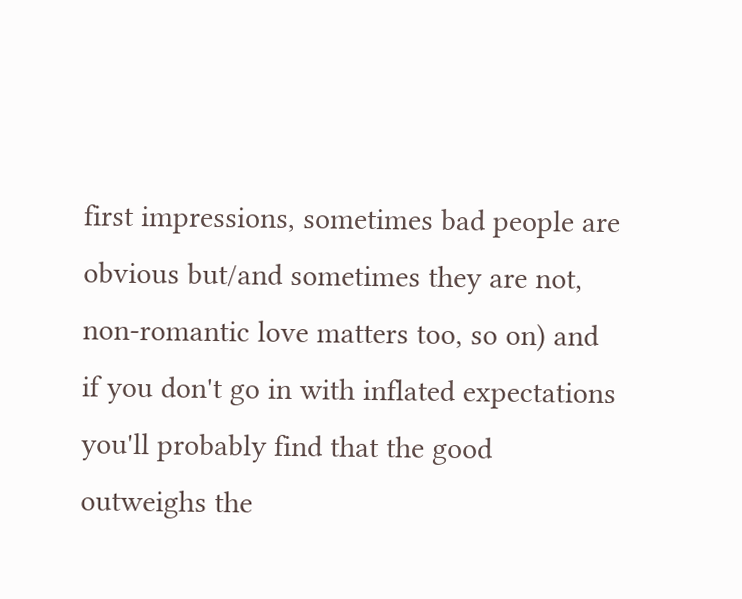first impressions, sometimes bad people are obvious but/and sometimes they are not, non-romantic love matters too, so on) and if you don't go in with inflated expectations you'll probably find that the good outweighs the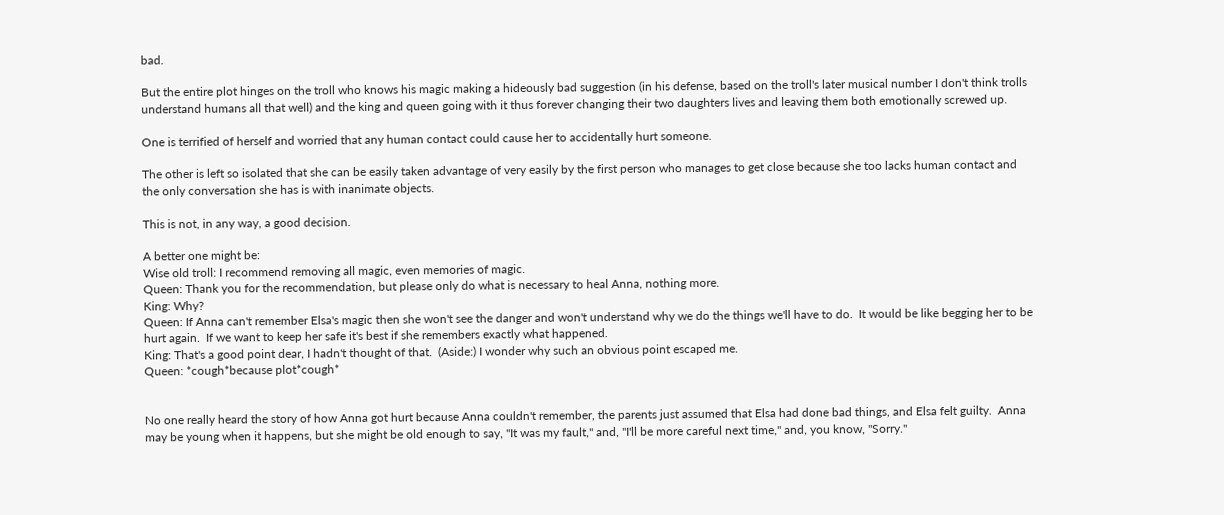bad.

But the entire plot hinges on the troll who knows his magic making a hideously bad suggestion (in his defense, based on the troll's later musical number I don't think trolls understand humans all that well) and the king and queen going with it thus forever changing their two daughters lives and leaving them both emotionally screwed up.

One is terrified of herself and worried that any human contact could cause her to accidentally hurt someone.

The other is left so isolated that she can be easily taken advantage of very easily by the first person who manages to get close because she too lacks human contact and the only conversation she has is with inanimate objects.

This is not, in any way, a good decision.

A better one might be:
Wise old troll: I recommend removing all magic, even memories of magic.
Queen: Thank you for the recommendation, but please only do what is necessary to heal Anna, nothing more.
King: Why?
Queen: If Anna can't remember Elsa's magic then she won't see the danger and won't understand why we do the things we'll have to do.  It would be like begging her to be hurt again.  If we want to keep her safe it's best if she remembers exactly what happened.
King: That's a good point dear, I hadn't thought of that.  (Aside:) I wonder why such an obvious point escaped me.
Queen: *cough*because plot*cough*


No one really heard the story of how Anna got hurt because Anna couldn't remember, the parents just assumed that Elsa had done bad things, and Elsa felt guilty.  Anna may be young when it happens, but she might be old enough to say, "It was my fault," and, "I'll be more careful next time," and, you know, "Sorry."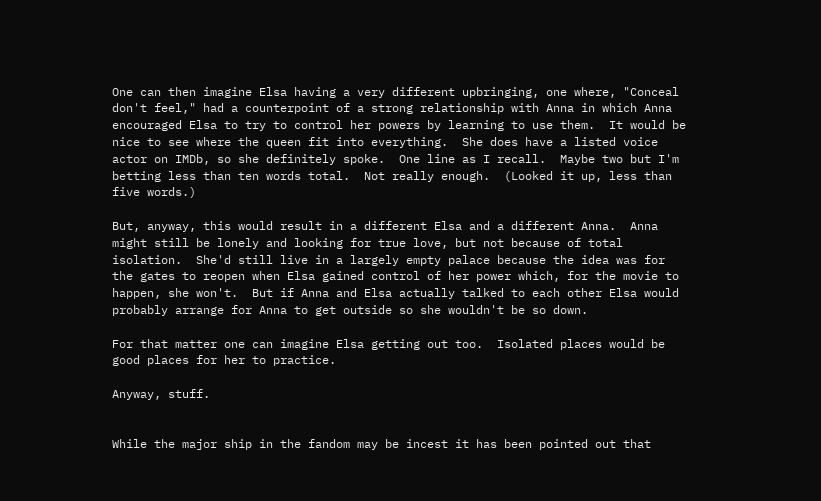One can then imagine Elsa having a very different upbringing, one where, "Conceal don't feel," had a counterpoint of a strong relationship with Anna in which Anna encouraged Elsa to try to control her powers by learning to use them.  It would be nice to see where the queen fit into everything.  She does have a listed voice actor on IMDb, so she definitely spoke.  One line as I recall.  Maybe two but I'm betting less than ten words total.  Not really enough.  (Looked it up, less than five words.)

But, anyway, this would result in a different Elsa and a different Anna.  Anna might still be lonely and looking for true love, but not because of total isolation.  She'd still live in a largely empty palace because the idea was for the gates to reopen when Elsa gained control of her power which, for the movie to happen, she won't.  But if Anna and Elsa actually talked to each other Elsa would probably arrange for Anna to get outside so she wouldn't be so down.

For that matter one can imagine Elsa getting out too.  Isolated places would be good places for her to practice.

Anyway, stuff.


While the major ship in the fandom may be incest it has been pointed out that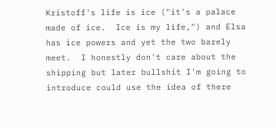Kristoff's life is ice ("it's a palace made of ice.  Ice is my life,") and Elsa has ice powers and yet the two barely meet.  I honestly don't care about the shipping but later bullshit I'm going to introduce could use the idea of there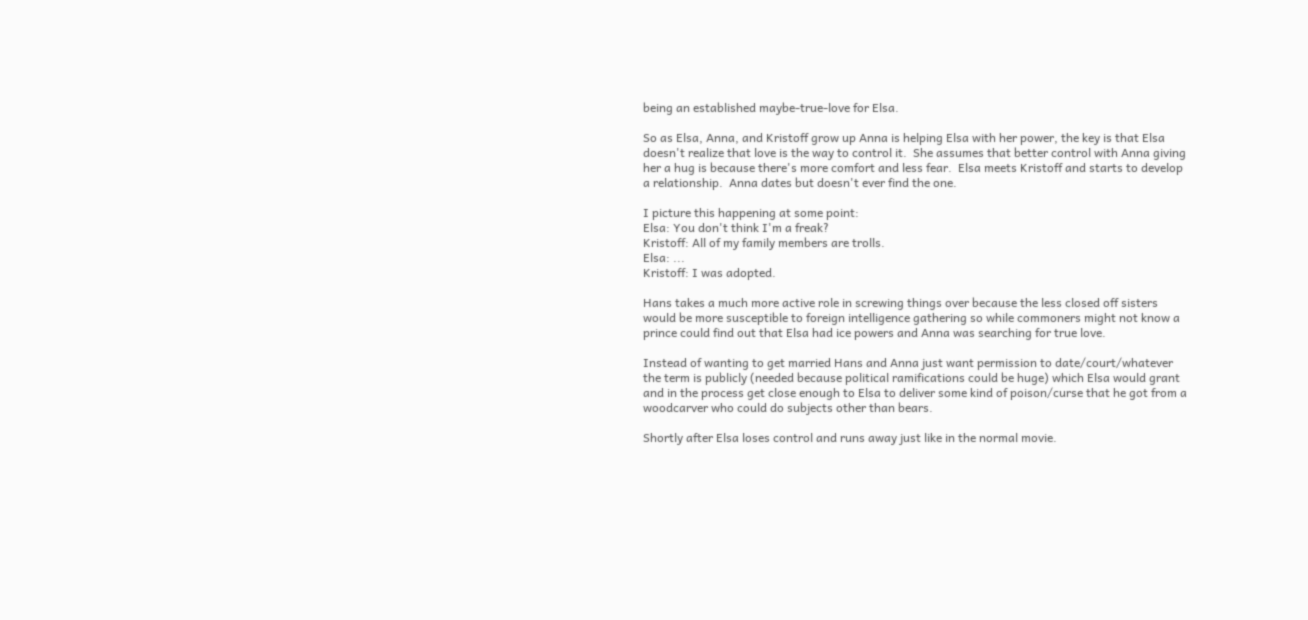being an established maybe-true-love for Elsa.

So as Elsa, Anna, and Kristoff grow up Anna is helping Elsa with her power, the key is that Elsa doesn't realize that love is the way to control it.  She assumes that better control with Anna giving her a hug is because there's more comfort and less fear.  Elsa meets Kristoff and starts to develop a relationship.  Anna dates but doesn't ever find the one.

I picture this happening at some point:
Elsa: You don't think I'm a freak?
Kristoff: All of my family members are trolls.
Elsa: ...
Kristoff: I was adopted.

Hans takes a much more active role in screwing things over because the less closed off sisters would be more susceptible to foreign intelligence gathering so while commoners might not know a prince could find out that Elsa had ice powers and Anna was searching for true love.

Instead of wanting to get married Hans and Anna just want permission to date/court/whatever the term is publicly (needed because political ramifications could be huge) which Elsa would grant and in the process get close enough to Elsa to deliver some kind of poison/curse that he got from a woodcarver who could do subjects other than bears.

Shortly after Elsa loses control and runs away just like in the normal movie.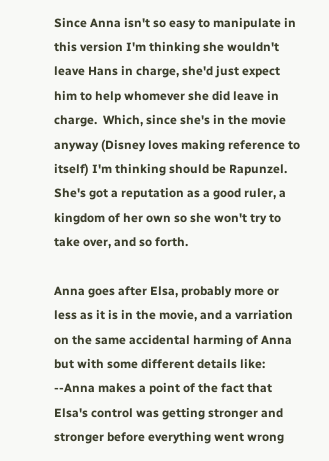Since Anna isn't so easy to manipulate in this version I'm thinking she wouldn't leave Hans in charge, she'd just expect him to help whomever she did leave in charge.  Which, since she's in the movie anyway (Disney loves making reference to itself) I'm thinking should be Rapunzel.  She's got a reputation as a good ruler, a kingdom of her own so she won't try to take over, and so forth.

Anna goes after Elsa, probably more or less as it is in the movie, and a varriation on the same accidental harming of Anna but with some different details like:
--Anna makes a point of the fact that Elsa's control was getting stronger and stronger before everything went wrong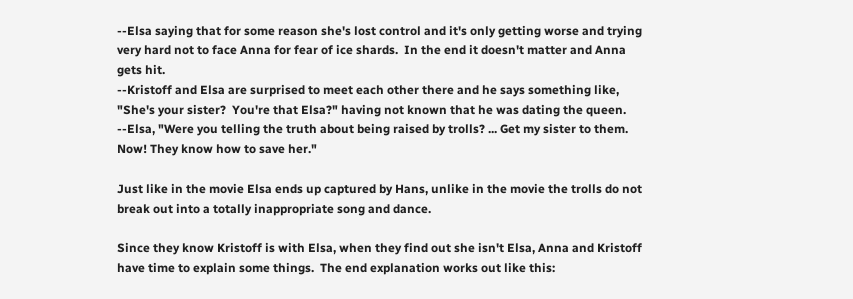--Elsa saying that for some reason she's lost control and it's only getting worse and trying very hard not to face Anna for fear of ice shards.  In the end it doesn't matter and Anna gets hit.
--Kristoff and Elsa are surprised to meet each other there and he says something like, "She's your sister?  You're that Elsa?" having not known that he was dating the queen.
--Elsa, "Were you telling the truth about being raised by trolls? ... Get my sister to them.  Now! They know how to save her."

Just like in the movie Elsa ends up captured by Hans, unlike in the movie the trolls do not break out into a totally inappropriate song and dance.

Since they know Kristoff is with Elsa, when they find out she isn't Elsa, Anna and Kristoff have time to explain some things.  The end explanation works out like this: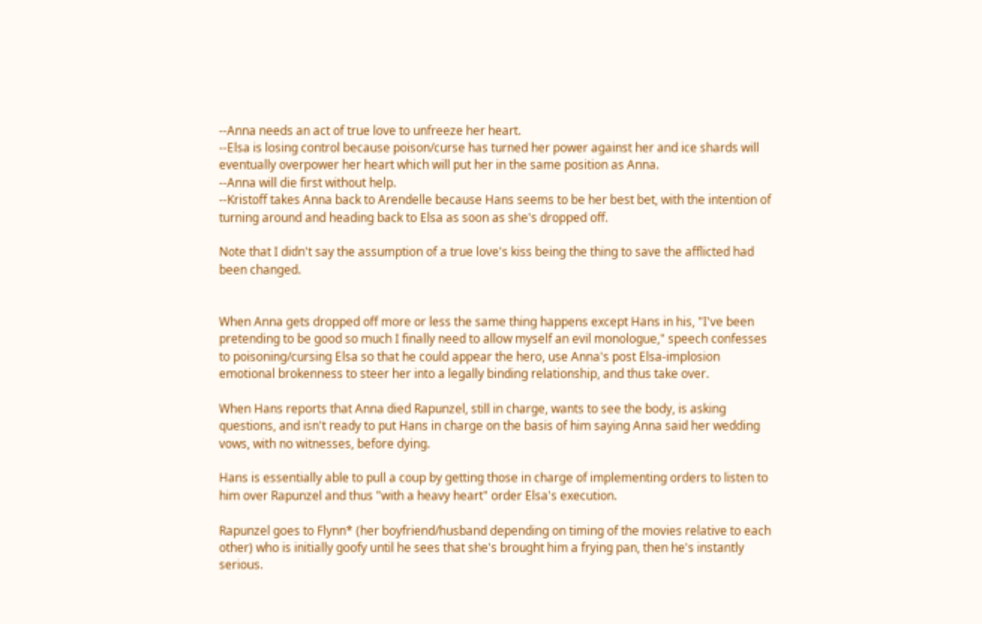--Anna needs an act of true love to unfreeze her heart.
--Elsa is losing control because poison/curse has turned her power against her and ice shards will eventually overpower her heart which will put her in the same position as Anna.
--Anna will die first without help.
--Kristoff takes Anna back to Arendelle because Hans seems to be her best bet, with the intention of turning around and heading back to Elsa as soon as she's dropped off.

Note that I didn't say the assumption of a true love's kiss being the thing to save the afflicted had been changed.


When Anna gets dropped off more or less the same thing happens except Hans in his, "I've been pretending to be good so much I finally need to allow myself an evil monologue," speech confesses to poisoning/cursing Elsa so that he could appear the hero, use Anna's post Elsa-implosion emotional brokenness to steer her into a legally binding relationship, and thus take over.

When Hans reports that Anna died Rapunzel, still in charge, wants to see the body, is asking questions, and isn't ready to put Hans in charge on the basis of him saying Anna said her wedding vows, with no witnesses, before dying.

Hans is essentially able to pull a coup by getting those in charge of implementing orders to listen to him over Rapunzel and thus "with a heavy heart" order Elsa's execution.

Rapunzel goes to Flynn* (her boyfriend/husband depending on timing of the movies relative to each other) who is initially goofy until he sees that she's brought him a frying pan, then he's instantly serious.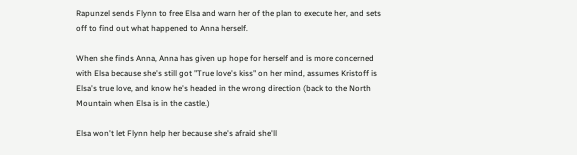Rapunzel sends Flynn to free Elsa and warn her of the plan to execute her, and sets off to find out what happened to Anna herself.

When she finds Anna, Anna has given up hope for herself and is more concerned with Elsa because she's still got "True love's kiss" on her mind, assumes Kristoff is Elsa's true love, and know he's headed in the wrong direction (back to the North Mountain when Elsa is in the castle.)

Elsa won't let Flynn help her because she's afraid she'll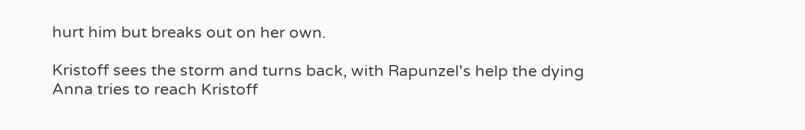hurt him but breaks out on her own.

Kristoff sees the storm and turns back, with Rapunzel's help the dying Anna tries to reach Kristoff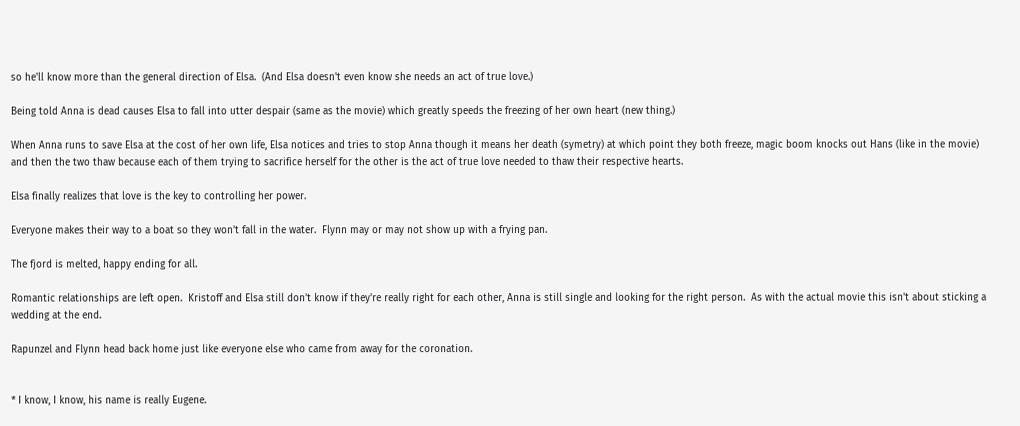so he'll know more than the general direction of Elsa.  (And Elsa doesn't even know she needs an act of true love.)

Being told Anna is dead causes Elsa to fall into utter despair (same as the movie) which greatly speeds the freezing of her own heart (new thing.)

When Anna runs to save Elsa at the cost of her own life, Elsa notices and tries to stop Anna though it means her death (symetry) at which point they both freeze, magic boom knocks out Hans (like in the movie) and then the two thaw because each of them trying to sacrifice herself for the other is the act of true love needed to thaw their respective hearts.

Elsa finally realizes that love is the key to controlling her power.

Everyone makes their way to a boat so they won't fall in the water.  Flynn may or may not show up with a frying pan.

The fjord is melted, happy ending for all.

Romantic relationships are left open.  Kristoff and Elsa still don't know if they're really right for each other, Anna is still single and looking for the right person.  As with the actual movie this isn't about sticking a wedding at the end.

Rapunzel and Flynn head back home just like everyone else who came from away for the coronation.


* I know, I know, his name is really Eugene.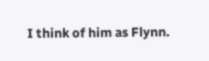I think of him as Flynn.